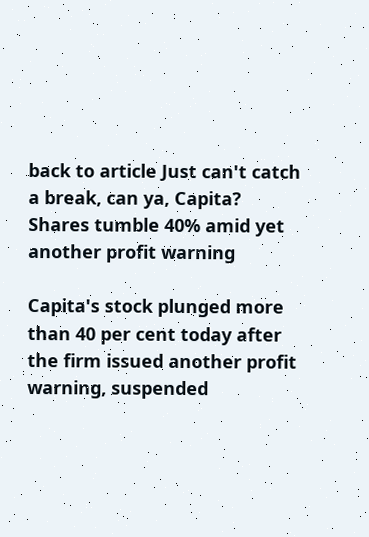back to article Just can't catch a break, can ya, Capita? Shares tumble 40% amid yet another profit warning

Capita's stock plunged more than 40 per cent today after the firm issued another profit warning, suspended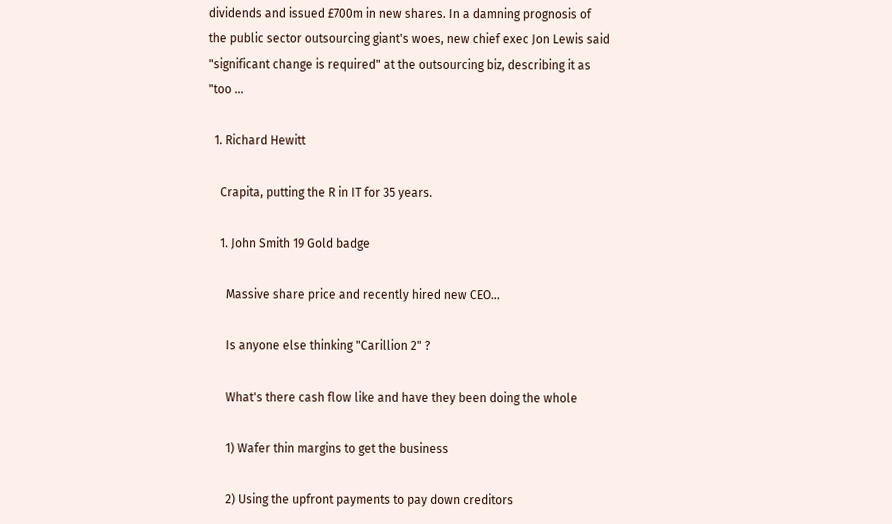dividends and issued £700m in new shares. In a damning prognosis of the public sector outsourcing giant's woes, new chief exec Jon Lewis said "significant change is required" at the outsourcing biz, describing it as "too …

  1. Richard Hewitt

    Crapita, putting the R in IT for 35 years.

    1. John Smith 19 Gold badge

      Massive share price and recently hired new CEO...

      Is anyone else thinking "Carillion 2" ?

      What's there cash flow like and have they been doing the whole

      1) Wafer thin margins to get the business

      2) Using the upfront payments to pay down creditors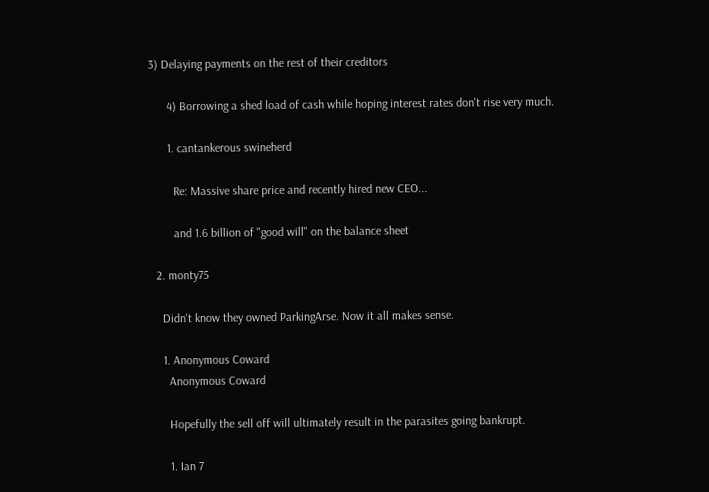3) Delaying payments on the rest of their creditors

      4) Borrowing a shed load of cash while hoping interest rates don't rise very much.

      1. cantankerous swineherd

        Re: Massive share price and recently hired new CEO...

        and 1.6 billion of "good will" on the balance sheet

  2. monty75

    Didn't know they owned ParkingArse. Now it all makes sense.

    1. Anonymous Coward
      Anonymous Coward

      Hopefully the sell off will ultimately result in the parasites going bankrupt.

      1. Ian 7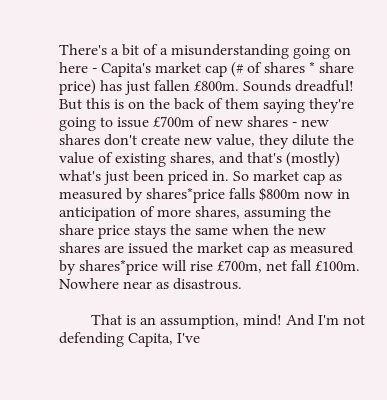There's a bit of a misunderstanding going on here - Capita's market cap (# of shares * share price) has just fallen £800m. Sounds dreadful! But this is on the back of them saying they're going to issue £700m of new shares - new shares don't create new value, they dilute the value of existing shares, and that's (mostly) what's just been priced in. So market cap as measured by shares*price falls $800m now in anticipation of more shares, assuming the share price stays the same when the new shares are issued the market cap as measured by shares*price will rise £700m, net fall £100m. Nowhere near as disastrous.

        That is an assumption, mind! And I'm not defending Capita, I've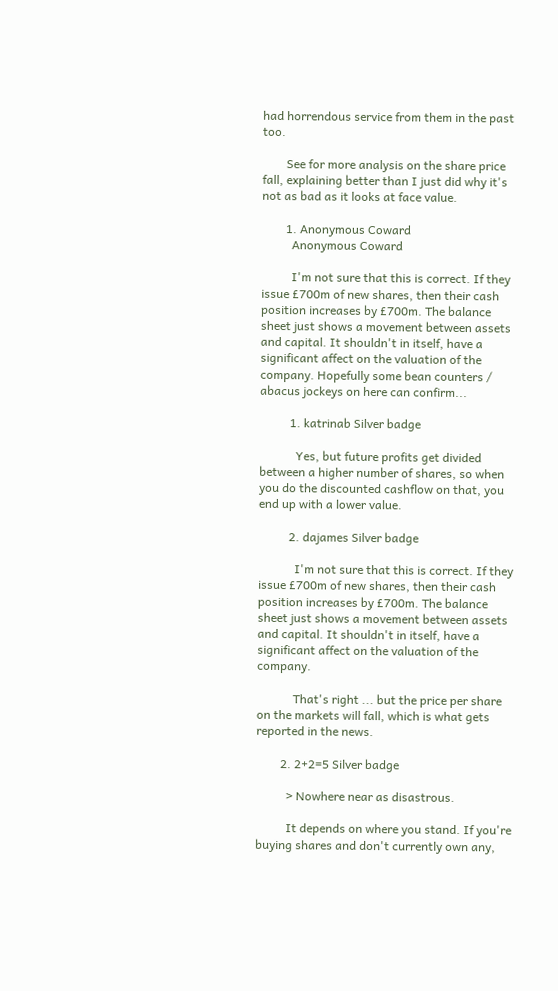had horrendous service from them in the past too.

        See for more analysis on the share price fall, explaining better than I just did why it's not as bad as it looks at face value.

        1. Anonymous Coward
          Anonymous Coward

          I'm not sure that this is correct. If they issue £700m of new shares, then their cash position increases by £700m. The balance sheet just shows a movement between assets and capital. It shouldn't in itself, have a significant affect on the valuation of the company. Hopefully some bean counters / abacus jockeys on here can confirm...

          1. katrinab Silver badge

            Yes, but future profits get divided between a higher number of shares, so when you do the discounted cashflow on that, you end up with a lower value.

          2. dajames Silver badge

            I'm not sure that this is correct. If they issue £700m of new shares, then their cash position increases by £700m. The balance sheet just shows a movement between assets and capital. It shouldn't in itself, have a significant affect on the valuation of the company.

            That's right ... but the price per share on the markets will fall, which is what gets reported in the news.

        2. 2+2=5 Silver badge

          > Nowhere near as disastrous.

          It depends on where you stand. If you're buying shares and don't currently own any,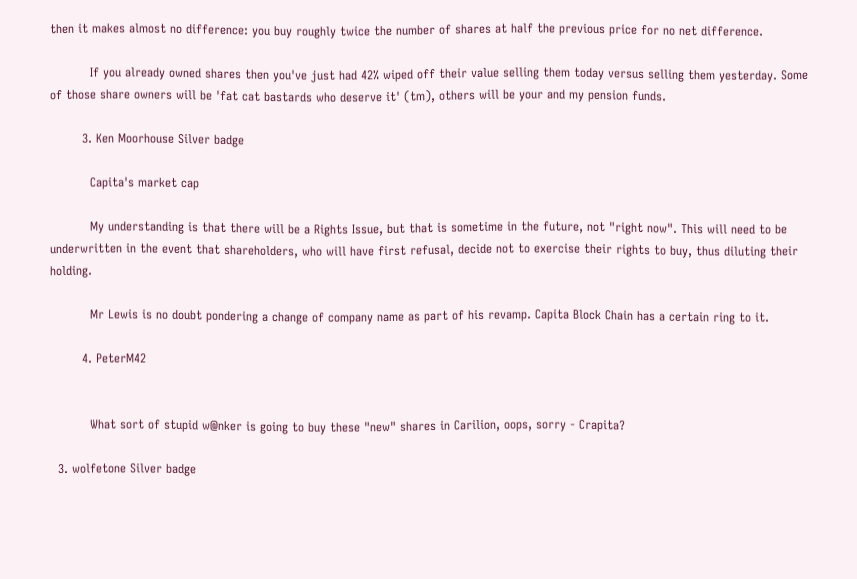then it makes almost no difference: you buy roughly twice the number of shares at half the previous price for no net difference.

          If you already owned shares then you've just had 42% wiped off their value selling them today versus selling them yesterday. Some of those share owners will be 'fat cat bastards who deserve it' (tm), others will be your and my pension funds.

        3. Ken Moorhouse Silver badge

          Capita's market cap

          My understanding is that there will be a Rights Issue, but that is sometime in the future, not "right now". This will need to be underwritten in the event that shareholders, who will have first refusal, decide not to exercise their rights to buy, thus diluting their holding.

          Mr Lewis is no doubt pondering a change of company name as part of his revamp. Capita Block Chain has a certain ring to it.

        4. PeterM42


          What sort of stupid w@nker is going to buy these "new" shares in Carilion, oops, sorry - Crapita?

  3. wolfetone Silver badge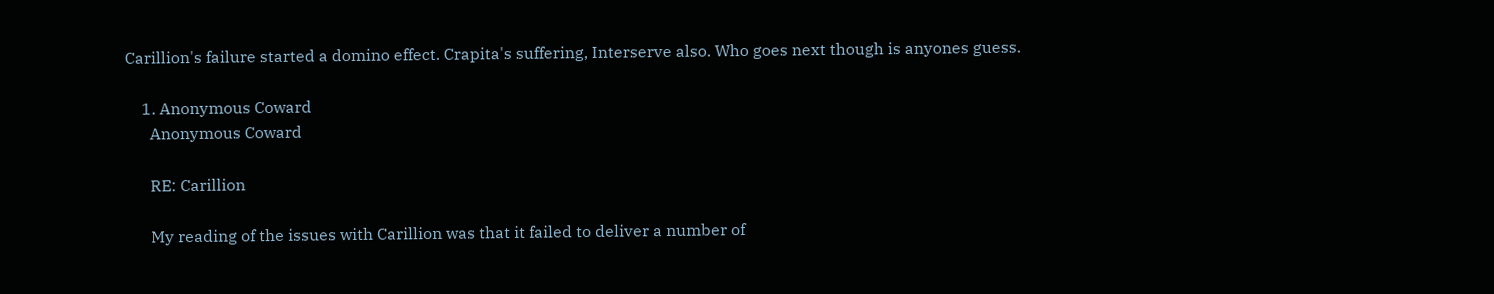Carillion's failure started a domino effect. Crapita's suffering, Interserve also. Who goes next though is anyones guess.

    1. Anonymous Coward
      Anonymous Coward

      RE: Carillion

      My reading of the issues with Carillion was that it failed to deliver a number of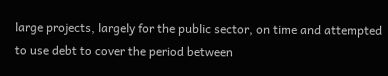large projects, largely for the public sector, on time and attempted to use debt to cover the period between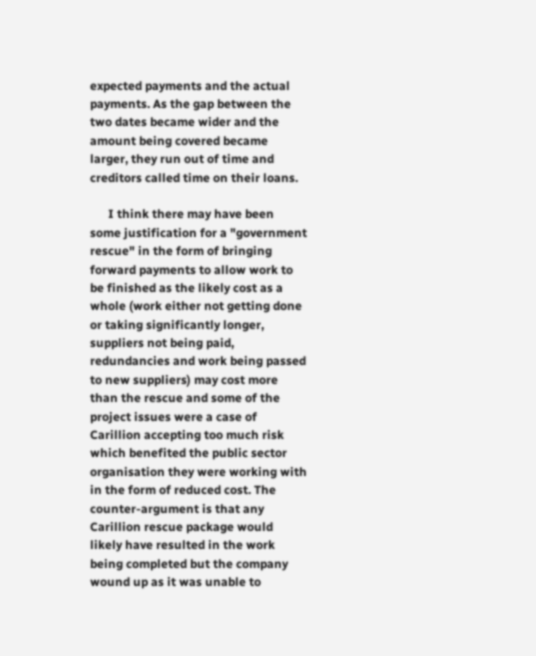expected payments and the actual payments. As the gap between the two dates became wider and the amount being covered became larger, they run out of time and creditors called time on their loans.

      I think there may have been some justification for a "government rescue" in the form of bringing forward payments to allow work to be finished as the likely cost as a whole (work either not getting done or taking significantly longer, suppliers not being paid, redundancies and work being passed to new suppliers) may cost more than the rescue and some of the project issues were a case of Carillion accepting too much risk which benefited the public sector organisation they were working with in the form of reduced cost. The counter-argument is that any Carillion rescue package would likely have resulted in the work being completed but the company wound up as it was unable to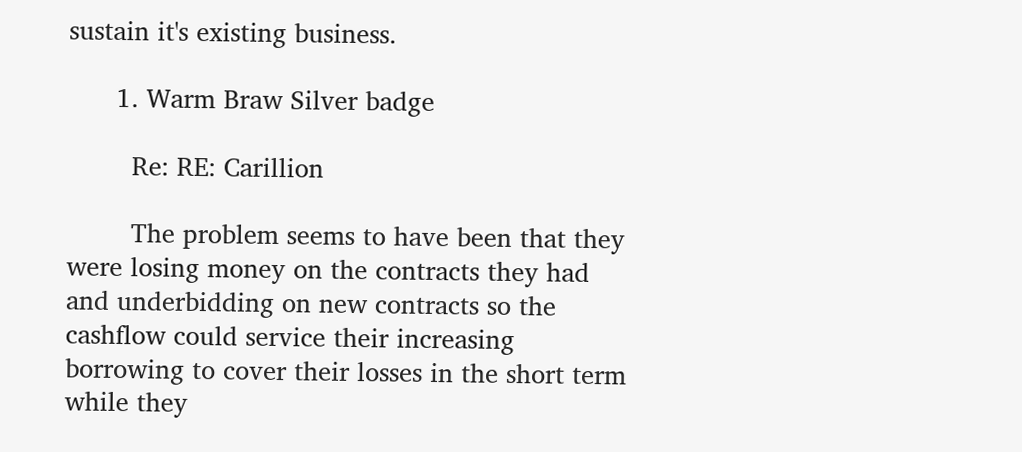sustain it's existing business.

      1. Warm Braw Silver badge

        Re: RE: Carillion

        The problem seems to have been that they were losing money on the contracts they had and underbidding on new contracts so the cashflow could service their increasing borrowing to cover their losses in the short term while they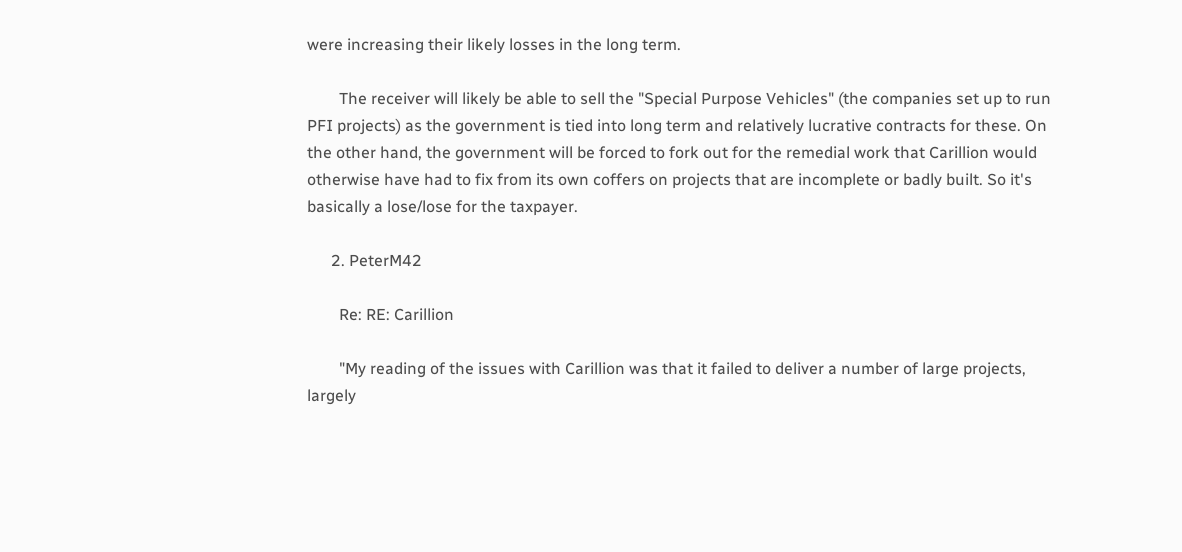were increasing their likely losses in the long term.

        The receiver will likely be able to sell the "Special Purpose Vehicles" (the companies set up to run PFI projects) as the government is tied into long term and relatively lucrative contracts for these. On the other hand, the government will be forced to fork out for the remedial work that Carillion would otherwise have had to fix from its own coffers on projects that are incomplete or badly built. So it's basically a lose/lose for the taxpayer.

      2. PeterM42

        Re: RE: Carillion

        "My reading of the issues with Carillion was that it failed to deliver a number of large projects, largely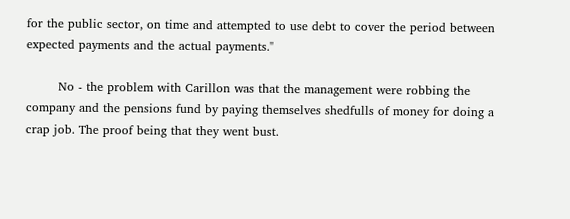for the public sector, on time and attempted to use debt to cover the period between expected payments and the actual payments."

        No - the problem with Carillon was that the management were robbing the company and the pensions fund by paying themselves shedfulls of money for doing a crap job. The proof being that they went bust.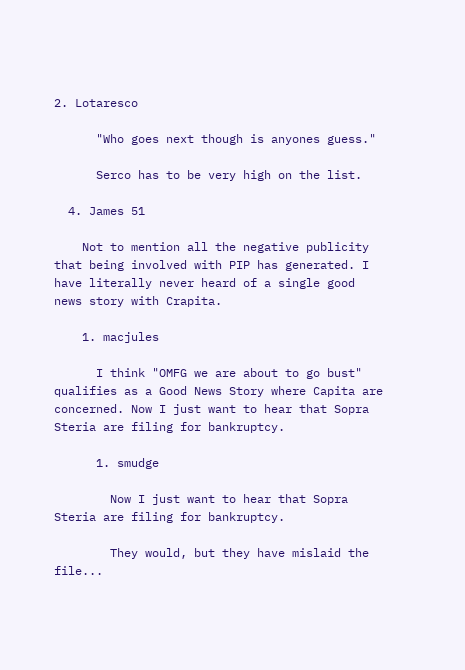2. Lotaresco

      "Who goes next though is anyones guess."

      Serco has to be very high on the list.

  4. James 51

    Not to mention all the negative publicity that being involved with PIP has generated. I have literally never heard of a single good news story with Crapita.

    1. macjules

      I think "OMFG we are about to go bust" qualifies as a Good News Story where Capita are concerned. Now I just want to hear that Sopra Steria are filing for bankruptcy.

      1. smudge

        Now I just want to hear that Sopra Steria are filing for bankruptcy.

        They would, but they have mislaid the file...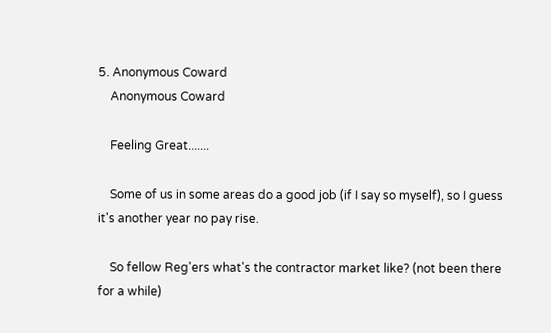5. Anonymous Coward
    Anonymous Coward

    Feeling Great.......

    Some of us in some areas do a good job (if I say so myself), so I guess it's another year no pay rise.

    So fellow Reg'ers what's the contractor market like? (not been there for a while)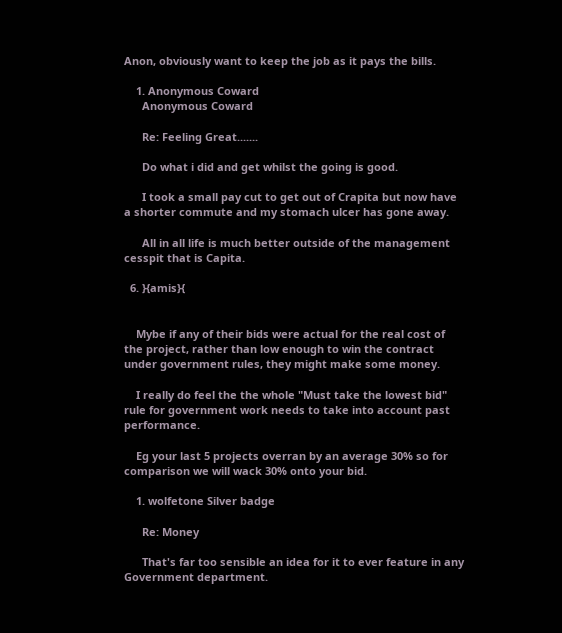Anon, obviously want to keep the job as it pays the bills.

    1. Anonymous Coward
      Anonymous Coward

      Re: Feeling Great.......

      Do what i did and get whilst the going is good.

      I took a small pay cut to get out of Crapita but now have a shorter commute and my stomach ulcer has gone away.

      All in all life is much better outside of the management cesspit that is Capita.

  6. }{amis}{


    Mybe if any of their bids were actual for the real cost of the project, rather than low enough to win the contract under government rules, they might make some money.

    I really do feel the the whole "Must take the lowest bid" rule for government work needs to take into account past performance.

    Eg your last 5 projects overran by an average 30% so for comparison we will wack 30% onto your bid.

    1. wolfetone Silver badge

      Re: Money

      That's far too sensible an idea for it to ever feature in any Government department.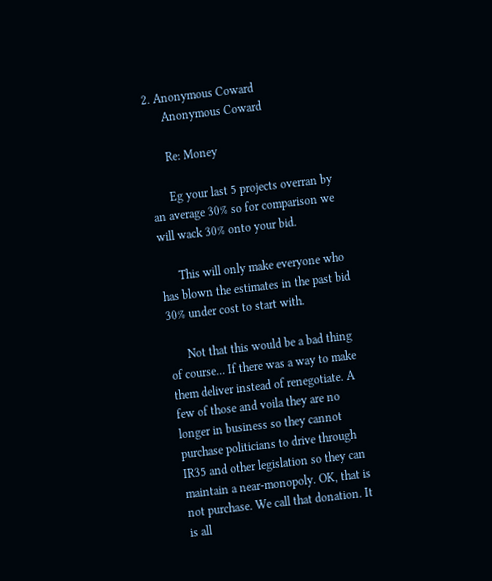2. Anonymous Coward
      Anonymous Coward

      Re: Money

      Eg your last 5 projects overran by an average 30% so for comparison we will wack 30% onto your bid.

      This will only make everyone who has blown the estimates in the past bid 30% under cost to start with.

      Not that this would be a bad thing of course... If there was a way to make them deliver instead of renegotiate. A few of those and voila they are no longer in business so they cannot purchase politicians to drive through IR35 and other legislation so they can maintain a near-monopoly. OK, that is not purchase. We call that donation. It is all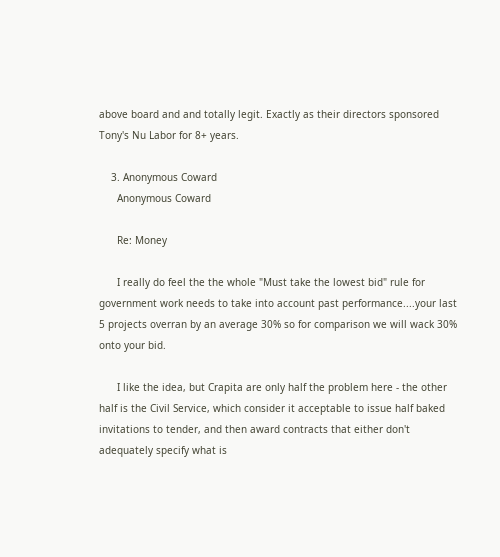above board and and totally legit. Exactly as their directors sponsored Tony's Nu Labor for 8+ years.

    3. Anonymous Coward
      Anonymous Coward

      Re: Money

      I really do feel the the whole "Must take the lowest bid" rule for government work needs to take into account past performance....your last 5 projects overran by an average 30% so for comparison we will wack 30% onto your bid.

      I like the idea, but Crapita are only half the problem here - the other half is the Civil Service, which consider it acceptable to issue half baked invitations to tender, and then award contracts that either don't adequately specify what is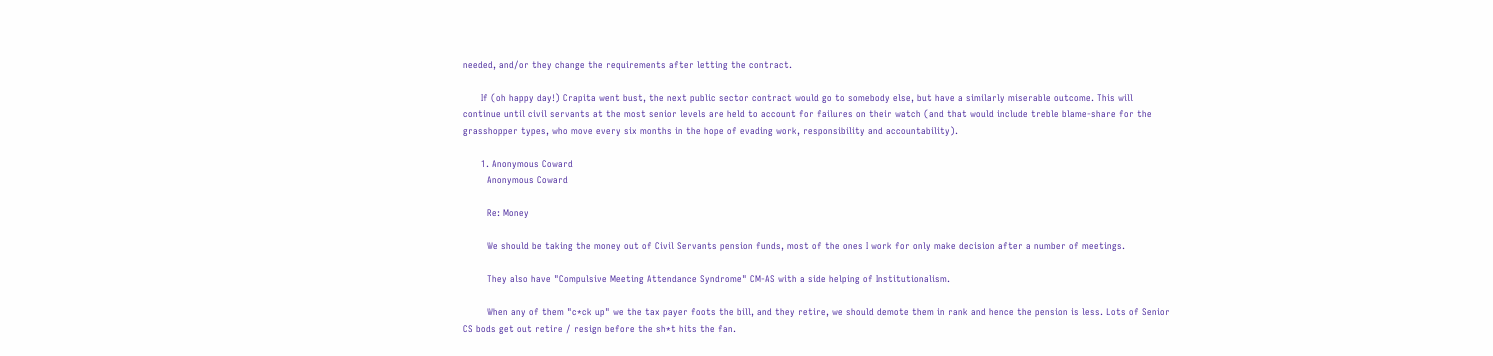needed, and/or they change the requirements after letting the contract.

      If (oh happy day!) Crapita went bust, the next public sector contract would go to somebody else, but have a similarly miserable outcome. This will continue until civil servants at the most senior levels are held to account for failures on their watch (and that would include treble blame-share for the grasshopper types, who move every six months in the hope of evading work, responsibility and accountability).

      1. Anonymous Coward
        Anonymous Coward

        Re: Money

        We should be taking the money out of Civil Servants pension funds, most of the ones I work for only make decision after a number of meetings.

        They also have "Compulsive Meeting Attendance Syndrome" CM-AS with a side helping of Institutionalism.

        When any of them "c*ck up" we the tax payer foots the bill, and they retire, we should demote them in rank and hence the pension is less. Lots of Senior CS bods get out retire / resign before the sh*t hits the fan.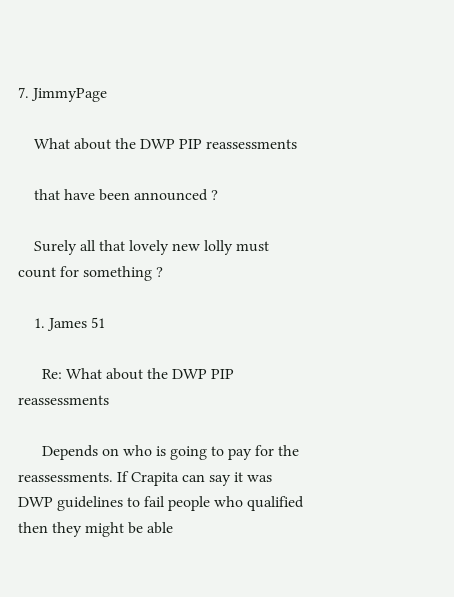7. JimmyPage

    What about the DWP PIP reassessments

    that have been announced ?

    Surely all that lovely new lolly must count for something ?

    1. James 51

      Re: What about the DWP PIP reassessments

      Depends on who is going to pay for the reassessments. If Crapita can say it was DWP guidelines to fail people who qualified then they might be able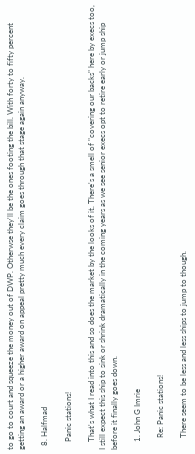to go to court and squeeze the money out of DWP. Otherwse they'll be the ones footing the bill. With forty to fifty percent getting an award or a higher award on appeal pretty much every claim goes through that stage again anyway.

  8. Halfmad

    Panic stations!

    That's what I read into this and so does the market by the looks of it. There's a smell of "covering our backs" here by execs too, I still expect this ship to sink or shrink dramatically in the coming years as we see senior execs opt to retire early or jump ship before it finally goes down.

    1. John G Imrie

      Re: Panic stations!

      There seem to be less and less ships to jump to though.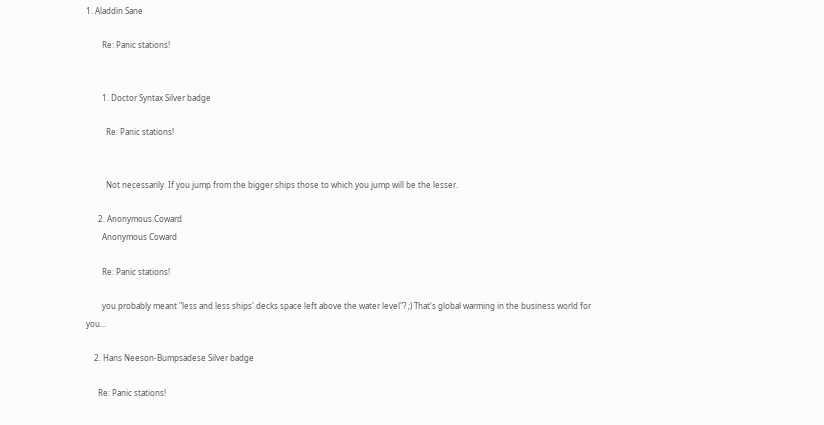1. Aladdin Sane

        Re: Panic stations!


        1. Doctor Syntax Silver badge

          Re: Panic stations!


          Not necessarily. If you jump from the bigger ships those to which you jump will be the lesser.

      2. Anonymous Coward
        Anonymous Coward

        Re: Panic stations!

        you probably meant "less and less ships' decks space left above the water level"? ;) That's global warming in the business world for you...

    2. Hans Neeson-Bumpsadese Silver badge

      Re: Panic stations!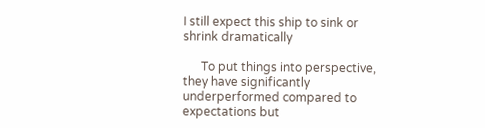I still expect this ship to sink or shrink dramatically

      To put things into perspective, they have significantly underperformed compared to expectations but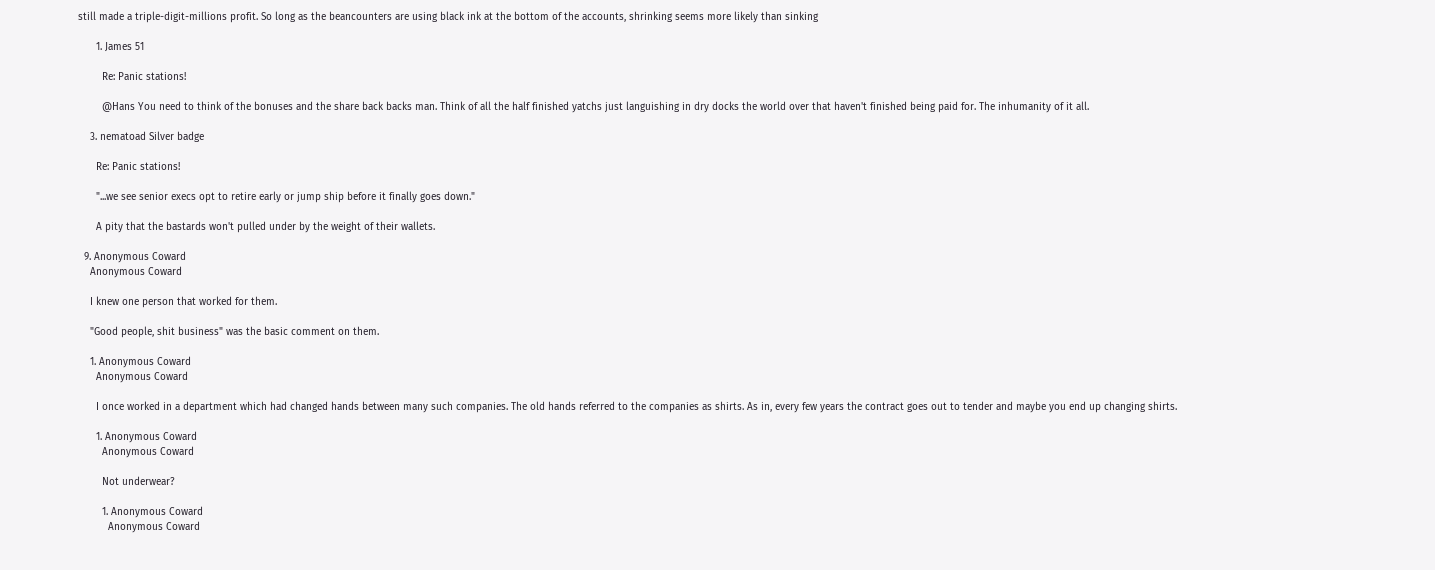still made a triple-digit-millions profit. So long as the beancounters are using black ink at the bottom of the accounts, shrinking seems more likely than sinking

      1. James 51

        Re: Panic stations!

        @Hans You need to think of the bonuses and the share back backs man. Think of all the half finished yatchs just languishing in dry docks the world over that haven't finished being paid for. The inhumanity of it all.

    3. nematoad Silver badge

      Re: Panic stations!

      "...we see senior execs opt to retire early or jump ship before it finally goes down."

      A pity that the bastards won't pulled under by the weight of their wallets.

  9. Anonymous Coward
    Anonymous Coward

    I knew one person that worked for them.

    "Good people, shit business" was the basic comment on them.

    1. Anonymous Coward
      Anonymous Coward

      I once worked in a department which had changed hands between many such companies. The old hands referred to the companies as shirts. As in, every few years the contract goes out to tender and maybe you end up changing shirts.

      1. Anonymous Coward
        Anonymous Coward

        Not underwear?

        1. Anonymous Coward
          Anonymous Coward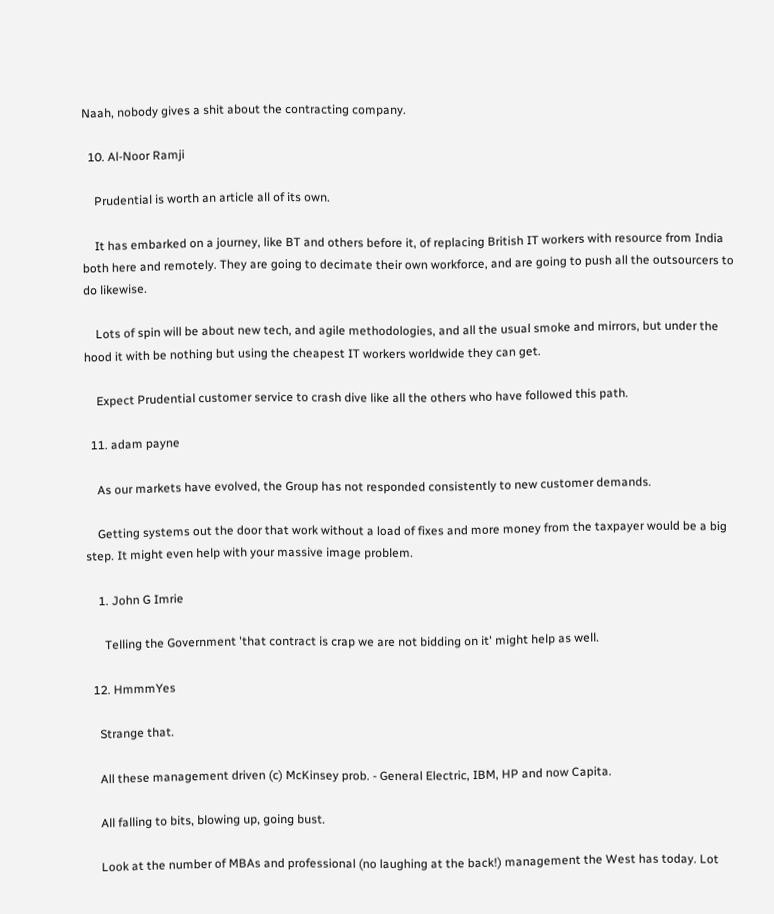Naah, nobody gives a shit about the contracting company.

  10. Al-Noor Ramji

    Prudential is worth an article all of its own.

    It has embarked on a journey, like BT and others before it, of replacing British IT workers with resource from India both here and remotely. They are going to decimate their own workforce, and are going to push all the outsourcers to do likewise.

    Lots of spin will be about new tech, and agile methodologies, and all the usual smoke and mirrors, but under the hood it with be nothing but using the cheapest IT workers worldwide they can get.

    Expect Prudential customer service to crash dive like all the others who have followed this path.

  11. adam payne

    As our markets have evolved, the Group has not responded consistently to new customer demands.

    Getting systems out the door that work without a load of fixes and more money from the taxpayer would be a big step. It might even help with your massive image problem.

    1. John G Imrie

      Telling the Government 'that contract is crap we are not bidding on it' might help as well.

  12. HmmmYes

    Strange that.

    All these management driven (c) McKinsey prob. - General Electric, IBM, HP and now Capita.

    All falling to bits, blowing up, going bust.

    Look at the number of MBAs and professional (no laughing at the back!) management the West has today. Lot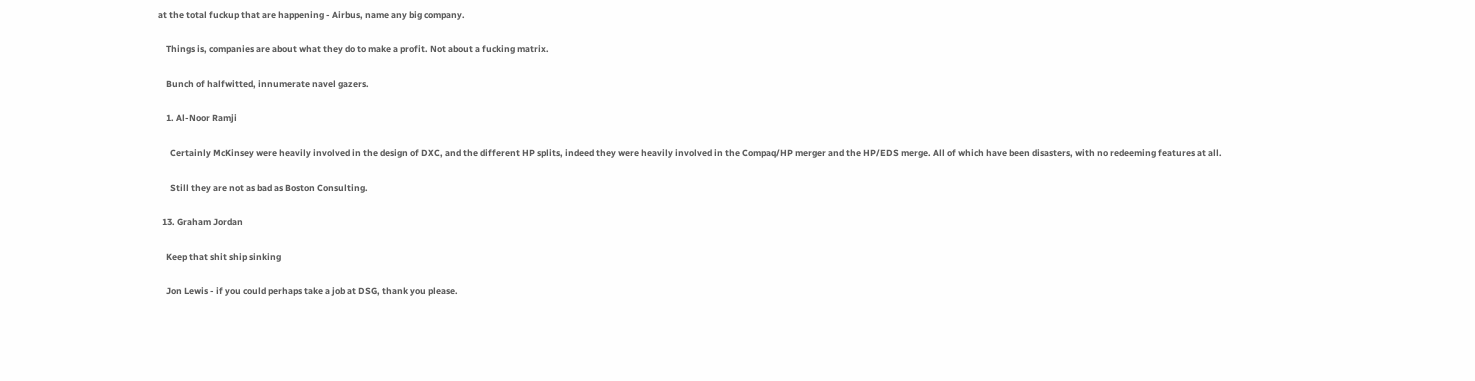at the total fuckup that are happening - Airbus, name any big company.

    Things is, companies are about what they do to make a profit. Not about a fucking matrix.

    Bunch of halfwitted, innumerate navel gazers.

    1. Al-Noor Ramji

      Certainly McKinsey were heavily involved in the design of DXC, and the different HP splits, indeed they were heavily involved in the Compaq/HP merger and the HP/EDS merge. All of which have been disasters, with no redeeming features at all.

      Still they are not as bad as Boston Consulting.

  13. Graham Jordan

    Keep that shit ship sinking

    Jon Lewis - if you could perhaps take a job at DSG, thank you please.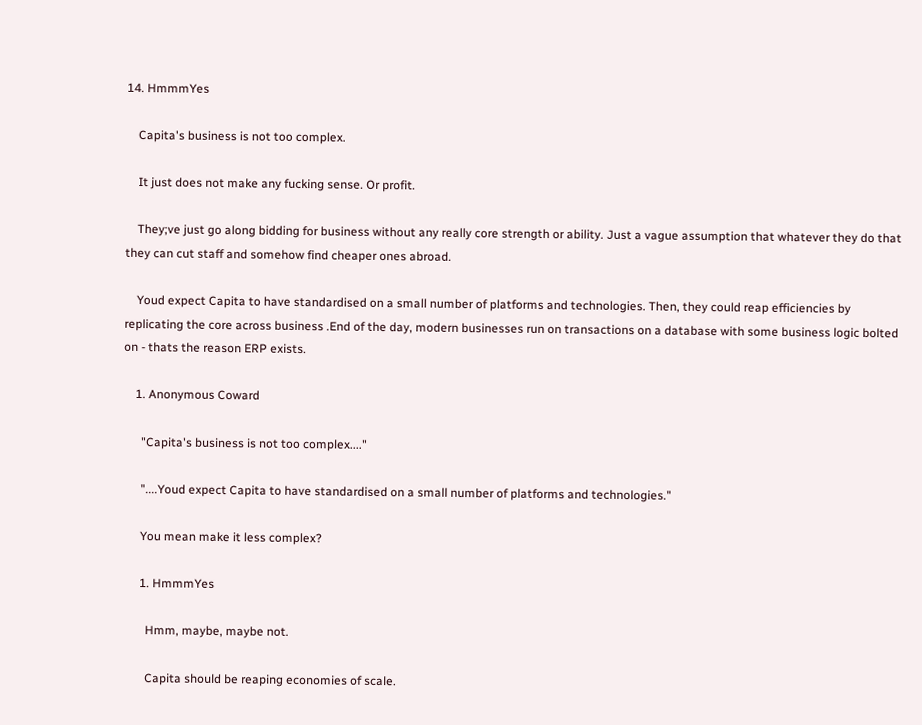14. HmmmYes

    Capita's business is not too complex.

    It just does not make any fucking sense. Or profit.

    They;ve just go along bidding for business without any really core strength or ability. Just a vague assumption that whatever they do that they can cut staff and somehow find cheaper ones abroad.

    Youd expect Capita to have standardised on a small number of platforms and technologies. Then, they could reap efficiencies by replicating the core across business .End of the day, modern businesses run on transactions on a database with some business logic bolted on - thats the reason ERP exists.

    1. Anonymous Coward

      "Capita's business is not too complex...."

      "....Youd expect Capita to have standardised on a small number of platforms and technologies."

      You mean make it less complex?

      1. HmmmYes

        Hmm, maybe, maybe not.

        Capita should be reaping economies of scale.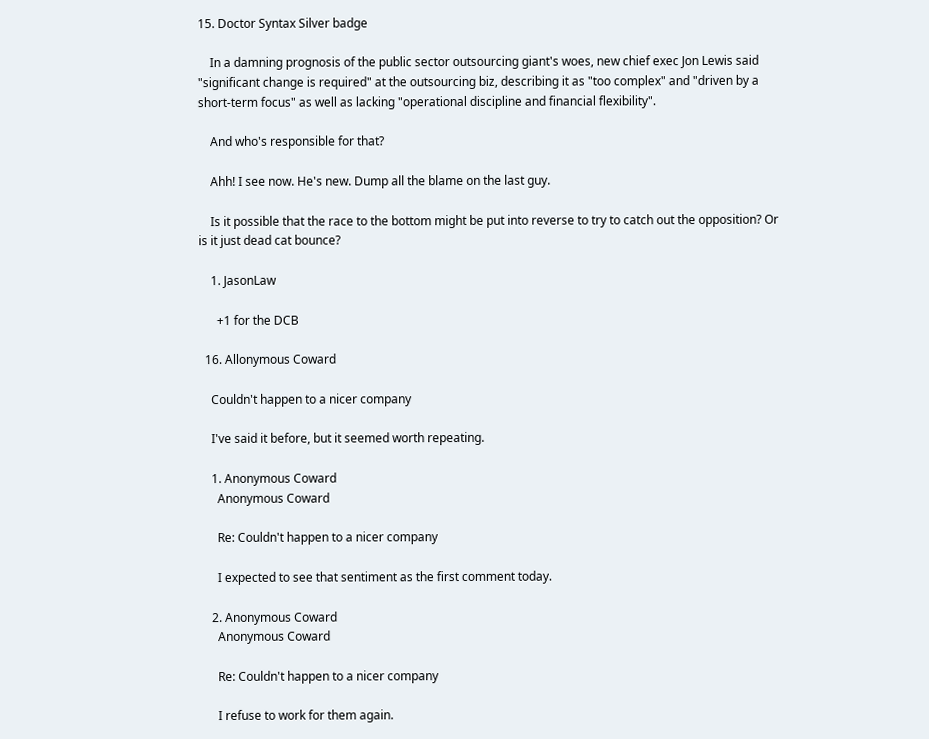15. Doctor Syntax Silver badge

    In a damning prognosis of the public sector outsourcing giant's woes, new chief exec Jon Lewis said "significant change is required" at the outsourcing biz, describing it as "too complex" and "driven by a short-term focus" as well as lacking "operational discipline and financial flexibility".

    And who's responsible for that?

    Ahh! I see now. He's new. Dump all the blame on the last guy.

    Is it possible that the race to the bottom might be put into reverse to try to catch out the opposition? Or is it just dead cat bounce?

    1. JasonLaw

      +1 for the DCB

  16. Allonymous Coward

    Couldn't happen to a nicer company

    I've said it before, but it seemed worth repeating.

    1. Anonymous Coward
      Anonymous Coward

      Re: Couldn't happen to a nicer company

      I expected to see that sentiment as the first comment today.

    2. Anonymous Coward
      Anonymous Coward

      Re: Couldn't happen to a nicer company

      I refuse to work for them again.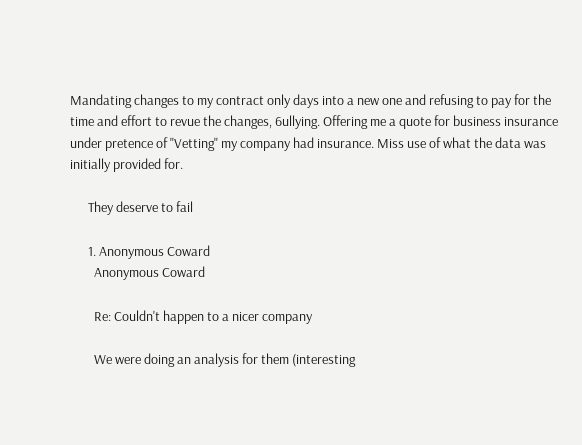Mandating changes to my contract only days into a new one and refusing to pay for the time and effort to revue the changes, 6ullying. Offering me a quote for business insurance under pretence of "Vetting" my company had insurance. Miss use of what the data was initially provided for.

      They deserve to fail

      1. Anonymous Coward
        Anonymous Coward

        Re: Couldn't happen to a nicer company

        We were doing an analysis for them (interesting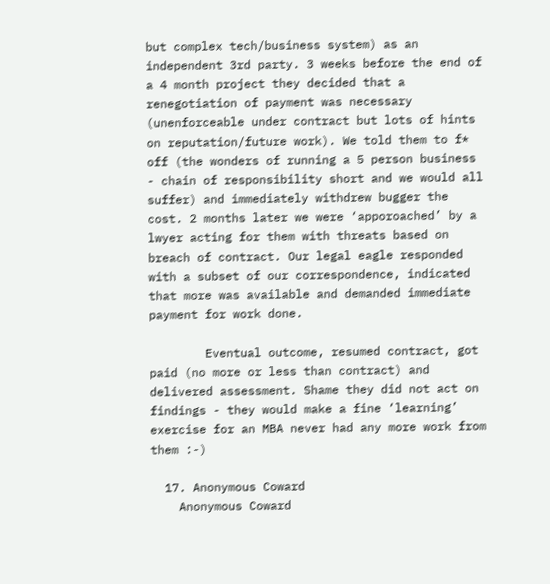but complex tech/business system) as an independent 3rd party. 3 weeks before the end of a 4 month project they decided that a renegotiation of payment was necessary (unenforceable under contract but lots of hints on reputation/future work). We told them to f* off (the wonders of running a 5 person business - chain of responsibility short and we would all suffer) and immediately withdrew bugger the cost. 2 months later we were ‘apporoached’ by a lwyer acting for them with threats based on breach of contract. Our legal eagle responded with a subset of our correspondence, indicated that more was available and demanded immediate payment for work done.

        Eventual outcome, resumed contract, got paid (no more or less than contract) and delivered assessment. Shame they did not act on findings - they would make a fine ‘learning’ exercise for an MBA never had any more work from them :-)

  17. Anonymous Coward
    Anonymous Coward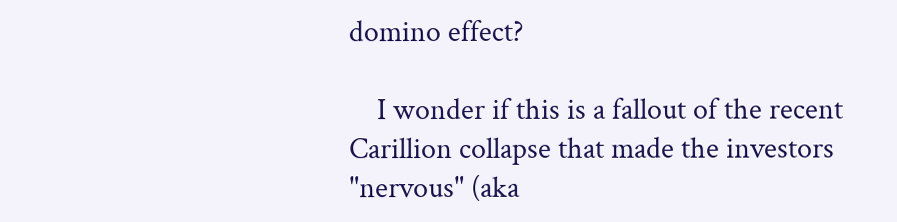domino effect?

    I wonder if this is a fallout of the recent Carillion collapse that made the investors "nervous" (aka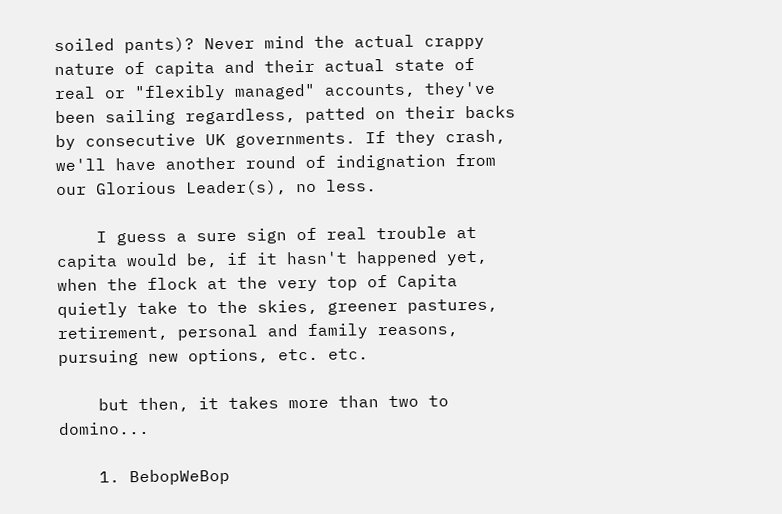soiled pants)? Never mind the actual crappy nature of capita and their actual state of real or "flexibly managed" accounts, they've been sailing regardless, patted on their backs by consecutive UK governments. If they crash, we'll have another round of indignation from our Glorious Leader(s), no less.

    I guess a sure sign of real trouble at capita would be, if it hasn't happened yet, when the flock at the very top of Capita quietly take to the skies, greener pastures, retirement, personal and family reasons, pursuing new options, etc. etc.

    but then, it takes more than two to domino...

    1. BebopWeBop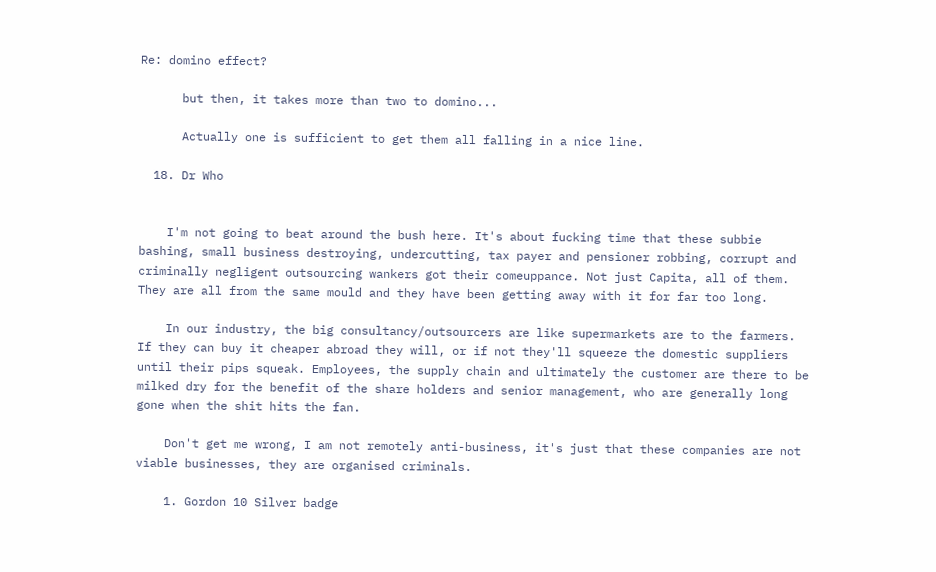Re: domino effect?

      but then, it takes more than two to domino...

      Actually one is sufficient to get them all falling in a nice line.

  18. Dr Who


    I'm not going to beat around the bush here. It's about fucking time that these subbie bashing, small business destroying, undercutting, tax payer and pensioner robbing, corrupt and criminally negligent outsourcing wankers got their comeuppance. Not just Capita, all of them. They are all from the same mould and they have been getting away with it for far too long.

    In our industry, the big consultancy/outsourcers are like supermarkets are to the farmers. If they can buy it cheaper abroad they will, or if not they'll squeeze the domestic suppliers until their pips squeak. Employees, the supply chain and ultimately the customer are there to be milked dry for the benefit of the share holders and senior management, who are generally long gone when the shit hits the fan.

    Don't get me wrong, I am not remotely anti-business, it's just that these companies are not viable businesses, they are organised criminals.

    1. Gordon 10 Silver badge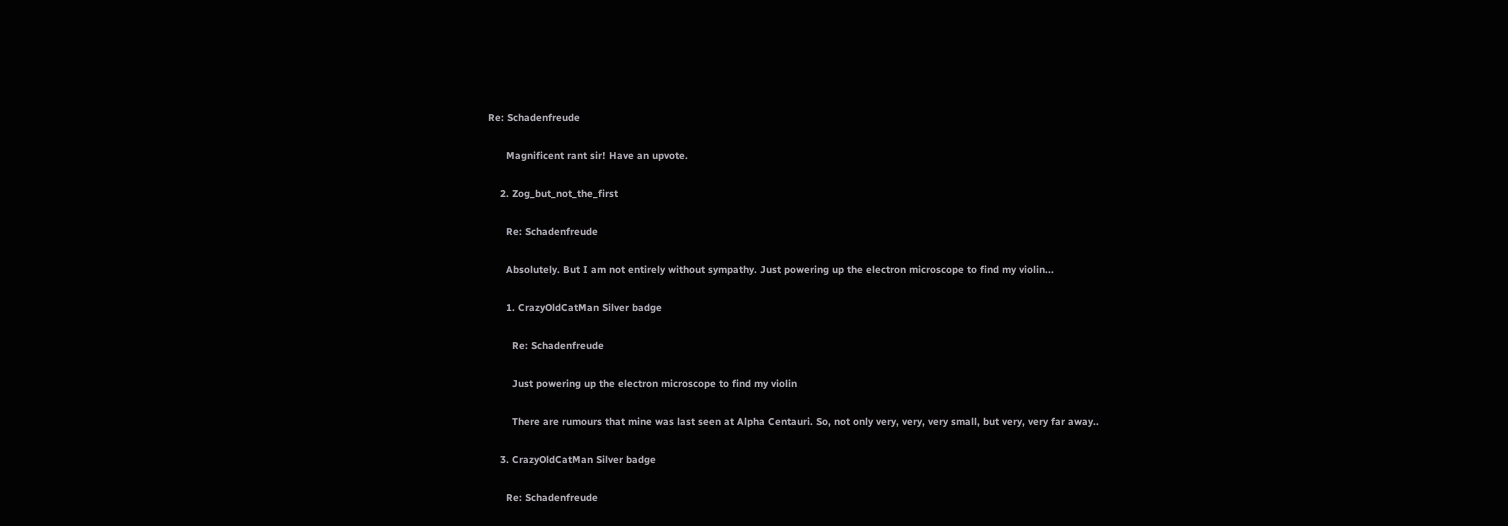Re: Schadenfreude

      Magnificent rant sir! Have an upvote.

    2. Zog_but_not_the_first

      Re: Schadenfreude

      Absolutely. But I am not entirely without sympathy. Just powering up the electron microscope to find my violin...

      1. CrazyOldCatMan Silver badge

        Re: Schadenfreude

        Just powering up the electron microscope to find my violin

        There are rumours that mine was last seen at Alpha Centauri. So, not only very, very, very small, but very, very far away..

    3. CrazyOldCatMan Silver badge

      Re: Schadenfreude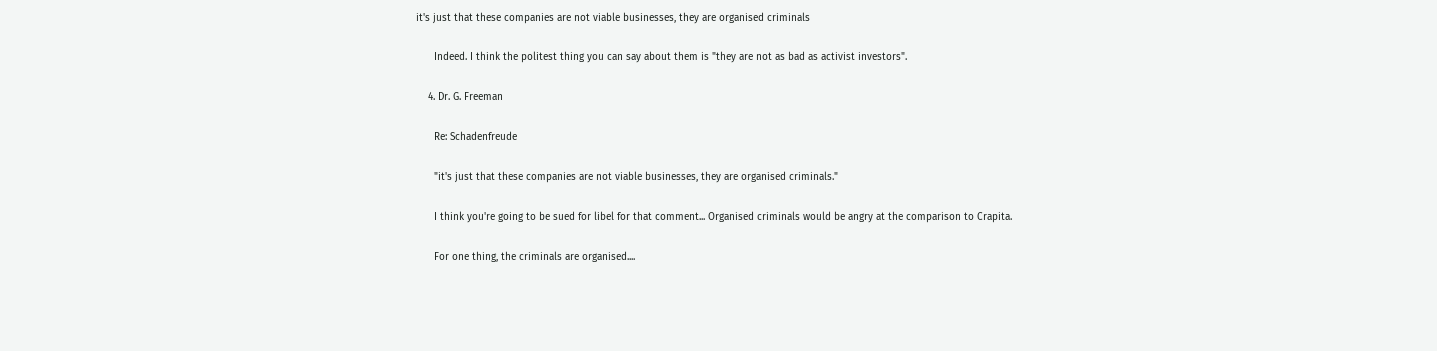it's just that these companies are not viable businesses, they are organised criminals

      Indeed. I think the politest thing you can say about them is "they are not as bad as activist investors".

    4. Dr. G. Freeman

      Re: Schadenfreude

      "it's just that these companies are not viable businesses, they are organised criminals."

      I think you're going to be sued for libel for that comment... Organised criminals would be angry at the comparison to Crapita.

      For one thing, the criminals are organised....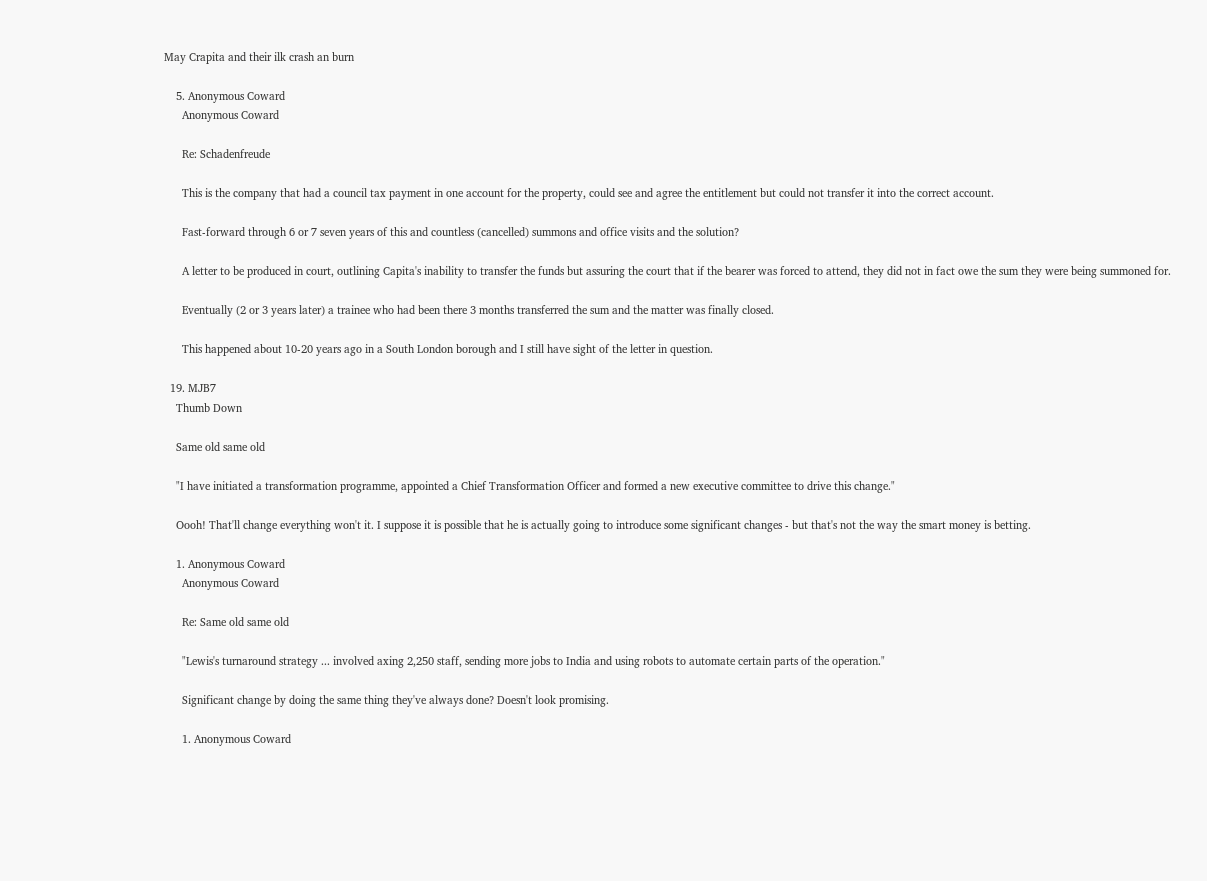May Crapita and their ilk crash an burn

    5. Anonymous Coward
      Anonymous Coward

      Re: Schadenfreude

      This is the company that had a council tax payment in one account for the property, could see and agree the entitlement but could not transfer it into the correct account.

      Fast-forward through 6 or 7 seven years of this and countless (cancelled) summons and office visits and the solution?

      A letter to be produced in court, outlining Capita's inability to transfer the funds but assuring the court that if the bearer was forced to attend, they did not in fact owe the sum they were being summoned for.

      Eventually (2 or 3 years later) a trainee who had been there 3 months transferred the sum and the matter was finally closed.

      This happened about 10-20 years ago in a South London borough and I still have sight of the letter in question.

  19. MJB7
    Thumb Down

    Same old same old

    "I have initiated a transformation programme, appointed a Chief Transformation Officer and formed a new executive committee to drive this change."

    Oooh! That'll change everything won't it. I suppose it is possible that he is actually going to introduce some significant changes - but that's not the way the smart money is betting.

    1. Anonymous Coward
      Anonymous Coward

      Re: Same old same old

      "Lewis's turnaround strategy ... involved axing 2,250 staff, sending more jobs to India and using robots to automate certain parts of the operation."

      Significant change by doing the same thing they've always done? Doesn't look promising.

      1. Anonymous Coward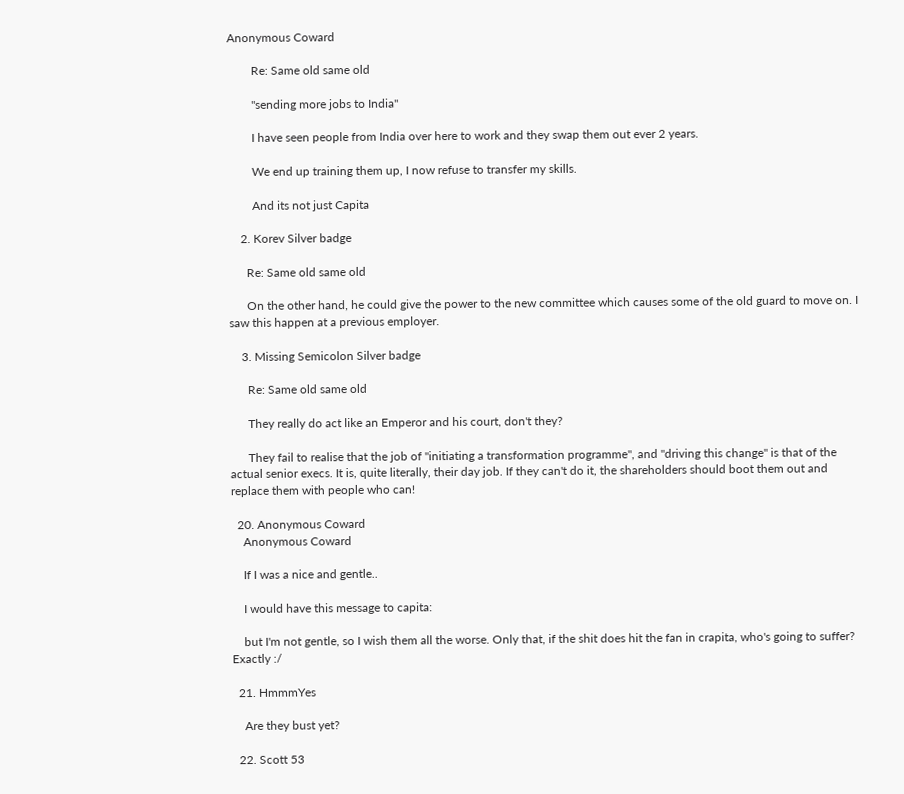Anonymous Coward

        Re: Same old same old

        "sending more jobs to India"

        I have seen people from India over here to work and they swap them out ever 2 years.

        We end up training them up, I now refuse to transfer my skills.

        And its not just Capita

    2. Korev Silver badge

      Re: Same old same old

      On the other hand, he could give the power to the new committee which causes some of the old guard to move on. I saw this happen at a previous employer.

    3. Missing Semicolon Silver badge

      Re: Same old same old

      They really do act like an Emperor and his court, don't they?

      They fail to realise that the job of "initiating a transformation programme", and "driving this change" is that of the actual senior execs. It is, quite literally, their day job. If they can't do it, the shareholders should boot them out and replace them with people who can!

  20. Anonymous Coward
    Anonymous Coward

    If I was a nice and gentle..

    I would have this message to capita:

    but I'm not gentle, so I wish them all the worse. Only that, if the shit does hit the fan in crapita, who's going to suffer? Exactly :/

  21. HmmmYes

    Are they bust yet?

  22. Scott 53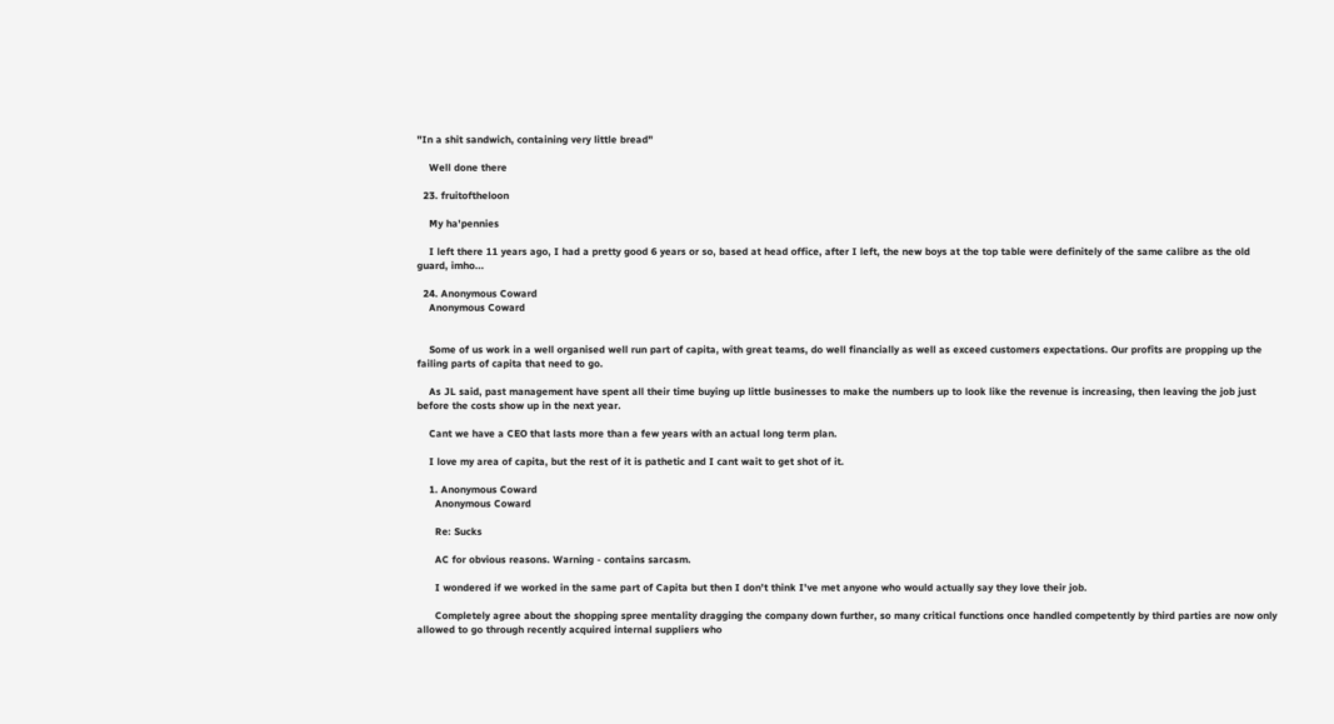"In a shit sandwich, containing very little bread"

    Well done there

  23. fruitoftheloon

    My ha'pennies

    I left there 11 years ago, I had a pretty good 6 years or so, based at head office, after I left, the new boys at the top table were definitely of the same calibre as the old guard, imho...

  24. Anonymous Coward
    Anonymous Coward


    Some of us work in a well organised well run part of capita, with great teams, do well financially as well as exceed customers expectations. Our profits are propping up the failing parts of capita that need to go.

    As JL said, past management have spent all their time buying up little businesses to make the numbers up to look like the revenue is increasing, then leaving the job just before the costs show up in the next year.

    Cant we have a CEO that lasts more than a few years with an actual long term plan.

    I love my area of capita, but the rest of it is pathetic and I cant wait to get shot of it.

    1. Anonymous Coward
      Anonymous Coward

      Re: Sucks

      AC for obvious reasons. Warning - contains sarcasm.

      I wondered if we worked in the same part of Capita but then I don't think I've met anyone who would actually say they love their job.

      Completely agree about the shopping spree mentality dragging the company down further, so many critical functions once handled competently by third parties are now only allowed to go through recently acquired internal suppliers who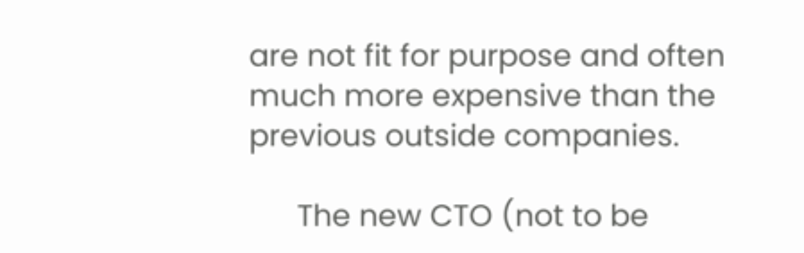are not fit for purpose and often much more expensive than the previous outside companies.

      The new CTO (not to be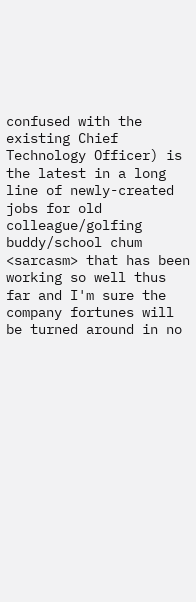confused with the existing Chief Technology Officer) is the latest in a long line of newly-created jobs for old colleague/golfing buddy/school chum <sarcasm> that has been working so well thus far and I'm sure the company fortunes will be turned around in no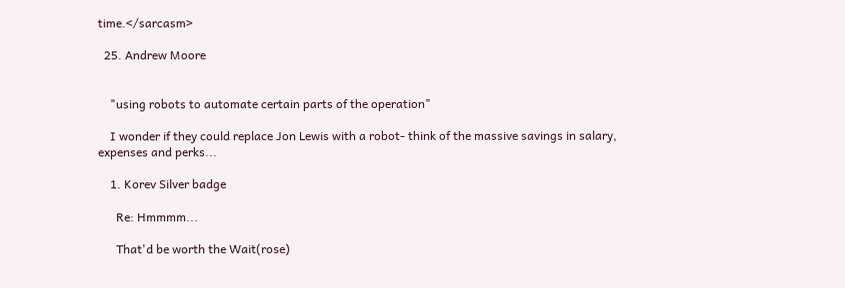time.</sarcasm>

  25. Andrew Moore


    "using robots to automate certain parts of the operation"

    I wonder if they could replace Jon Lewis with a robot- think of the massive savings in salary, expenses and perks...

    1. Korev Silver badge

      Re: Hmmmm...

      That'd be worth the Wait(rose)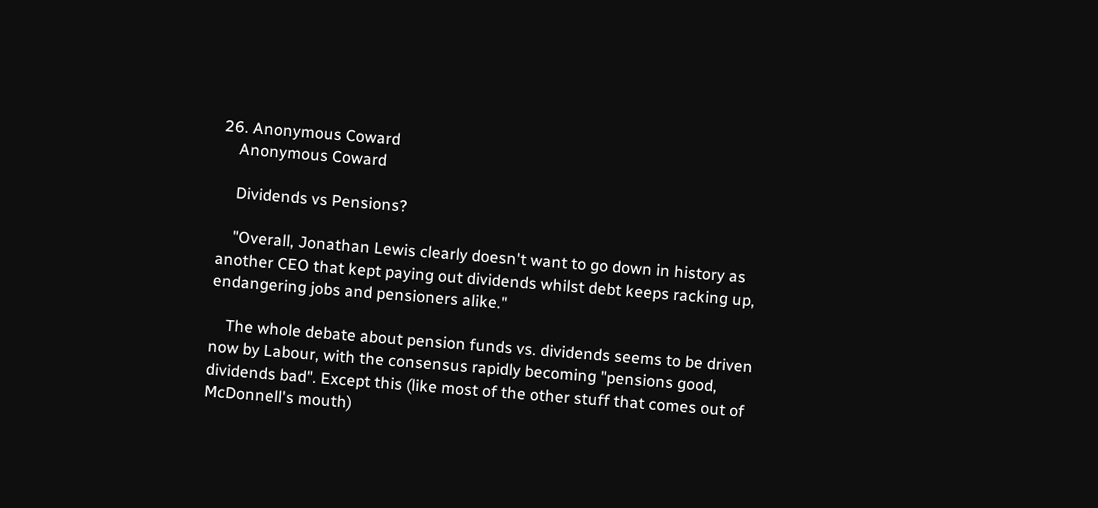26. Anonymous Coward
    Anonymous Coward

    Dividends vs Pensions?

    "Overall, Jonathan Lewis clearly doesn't want to go down in history as another CEO that kept paying out dividends whilst debt keeps racking up, endangering jobs and pensioners alike."

    The whole debate about pension funds vs. dividends seems to be driven now by Labour, with the consensus rapidly becoming "pensions good, dividends bad". Except this (like most of the other stuff that comes out of McDonnell's mouth)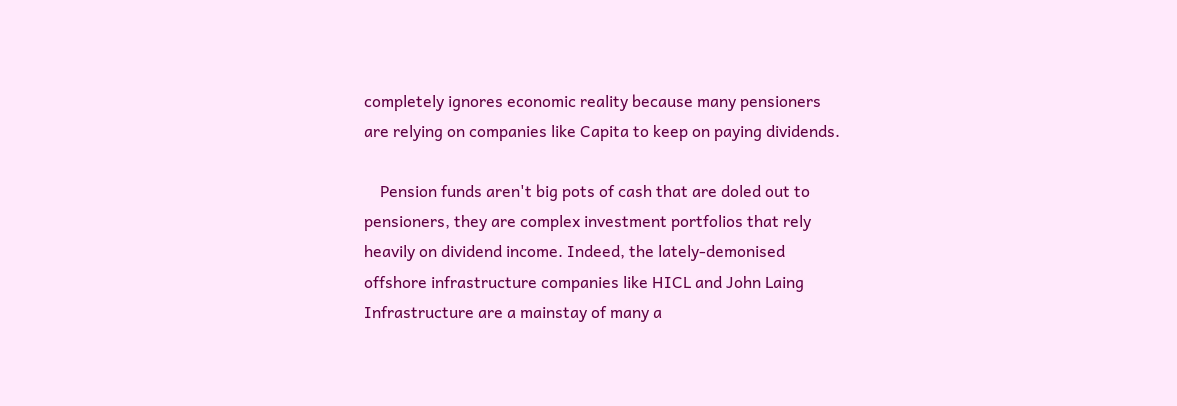completely ignores economic reality because many pensioners are relying on companies like Capita to keep on paying dividends.

    Pension funds aren't big pots of cash that are doled out to pensioners, they are complex investment portfolios that rely heavily on dividend income. Indeed, the lately-demonised offshore infrastructure companies like HICL and John Laing Infrastructure are a mainstay of many a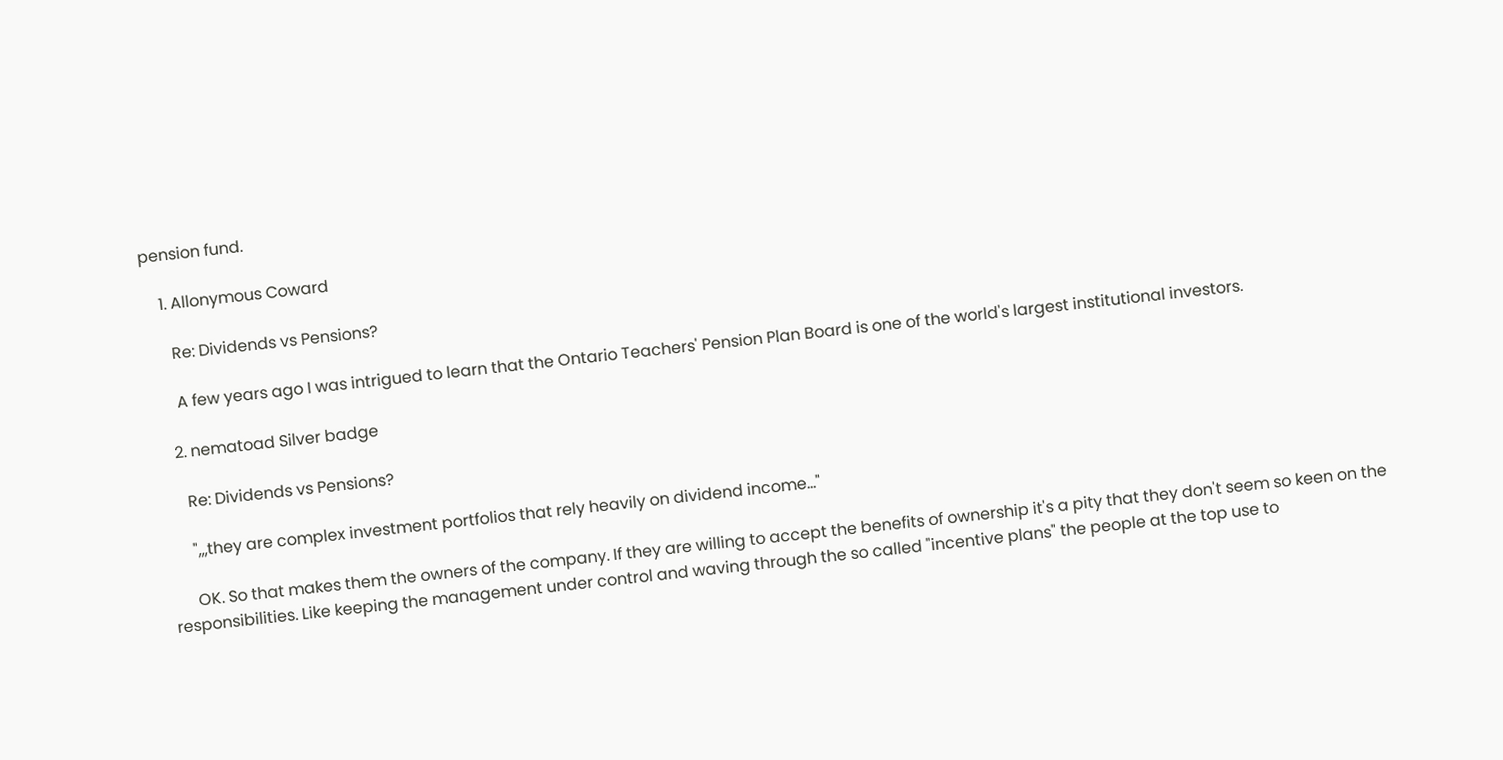pension fund.

    1. Allonymous Coward

      Re: Dividends vs Pensions?

      A few years ago I was intrigued to learn that the Ontario Teachers' Pension Plan Board is one of the world's largest institutional investors.

    2. nematoad Silver badge

      Re: Dividends vs Pensions?

      ",,,they are complex investment portfolios that rely heavily on dividend income..."

      OK. So that makes them the owners of the company. If they are willing to accept the benefits of ownership it's a pity that they don't seem so keen on the responsibilities. Like keeping the management under control and waving through the so called "incentive plans" the people at the top use to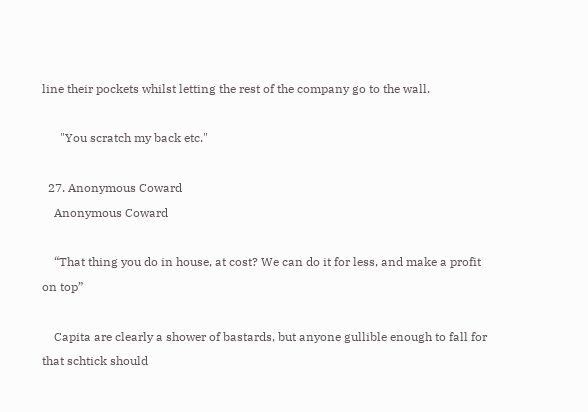line their pockets whilst letting the rest of the company go to the wall.

      "You scratch my back etc."

  27. Anonymous Coward
    Anonymous Coward

    “That thing you do in house, at cost? We can do it for less, and make a profit on top”

    Capita are clearly a shower of bastards, but anyone gullible enough to fall for that schtick should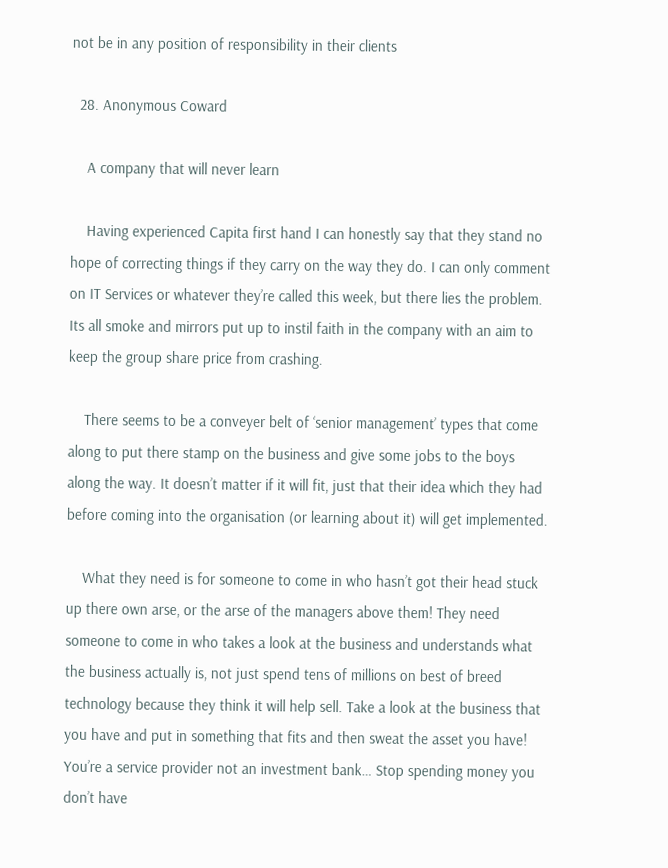not be in any position of responsibility in their clients

  28. Anonymous Coward

    A company that will never learn

    Having experienced Capita first hand I can honestly say that they stand no hope of correcting things if they carry on the way they do. I can only comment on IT Services or whatever they’re called this week, but there lies the problem. Its all smoke and mirrors put up to instil faith in the company with an aim to keep the group share price from crashing.

    There seems to be a conveyer belt of ‘senior management’ types that come along to put there stamp on the business and give some jobs to the boys along the way. It doesn’t matter if it will fit, just that their idea which they had before coming into the organisation (or learning about it) will get implemented.

    What they need is for someone to come in who hasn’t got their head stuck up there own arse, or the arse of the managers above them! They need someone to come in who takes a look at the business and understands what the business actually is, not just spend tens of millions on best of breed technology because they think it will help sell. Take a look at the business that you have and put in something that fits and then sweat the asset you have! You’re a service provider not an investment bank… Stop spending money you don’t have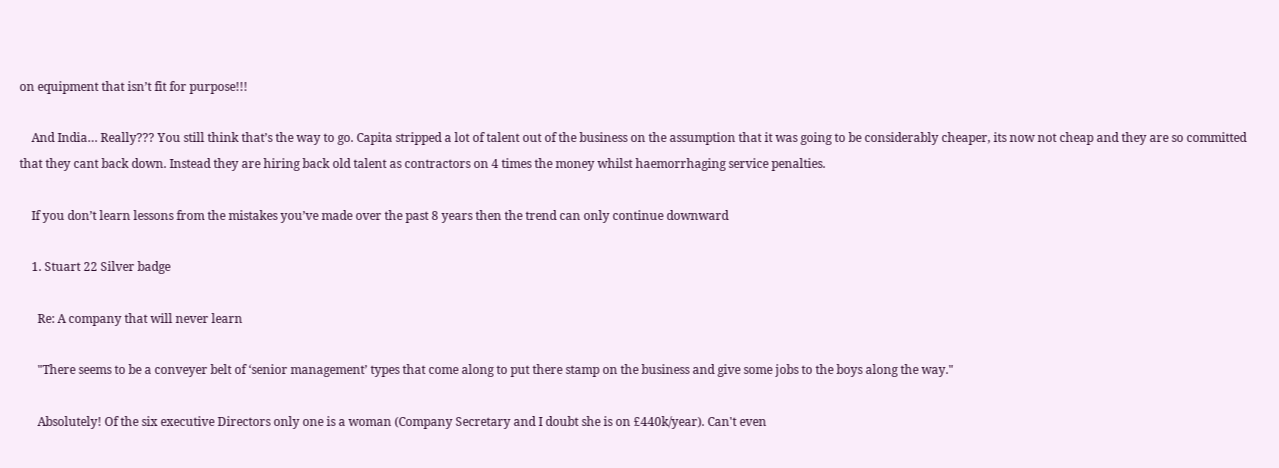on equipment that isn’t fit for purpose!!!

    And India… Really??? You still think that’s the way to go. Capita stripped a lot of talent out of the business on the assumption that it was going to be considerably cheaper, its now not cheap and they are so committed that they cant back down. Instead they are hiring back old talent as contractors on 4 times the money whilst haemorrhaging service penalties.

    If you don’t learn lessons from the mistakes you’ve made over the past 8 years then the trend can only continue downward

    1. Stuart 22 Silver badge

      Re: A company that will never learn

      "There seems to be a conveyer belt of ‘senior management’ types that come along to put there stamp on the business and give some jobs to the boys along the way."

      Absolutely! Of the six executive Directors only one is a woman (Company Secretary and I doubt she is on £440k/year). Can't even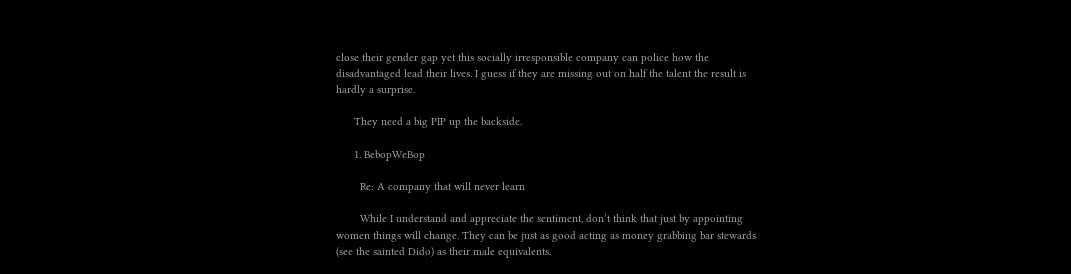close their gender gap yet this socially irresponsible company can police how the disadvantaged lead their lives. I guess if they are missing out on half the talent the result is hardly a surprise.

      They need a big PIP up the backside.

      1. BebopWeBop

        Re: A company that will never learn

        While I understand and appreciate the sentiment, don’t think that just by appointing women things will change. They can be just as good acting as money grabbing bar stewards (see the sainted Dido) as their male equivalents.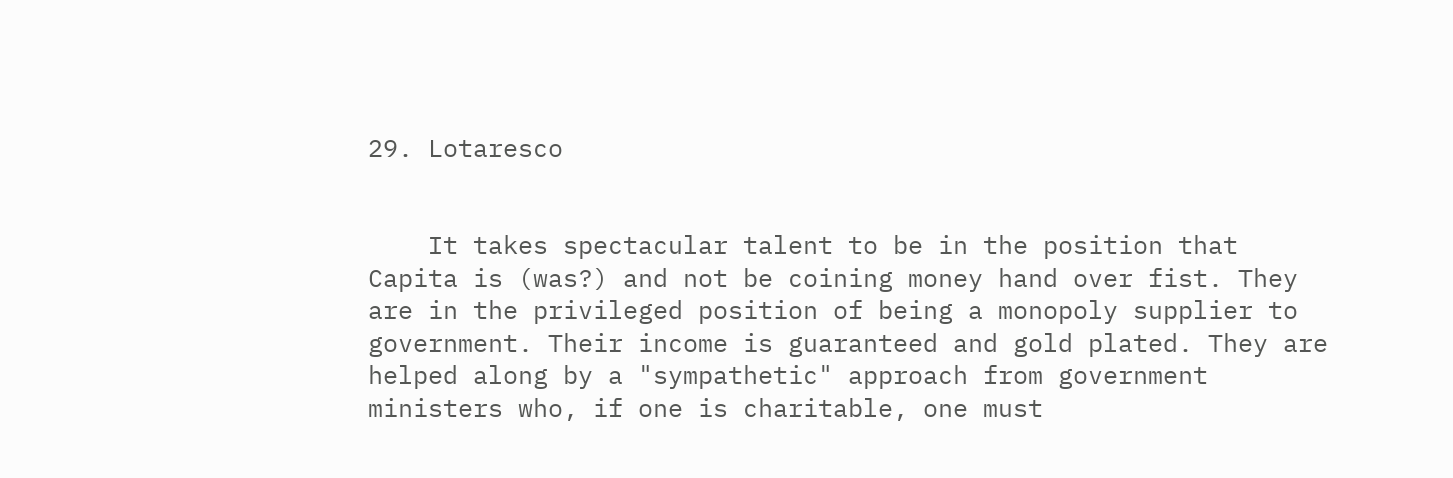29. Lotaresco


    It takes spectacular talent to be in the position that Capita is (was?) and not be coining money hand over fist. They are in the privileged position of being a monopoly supplier to government. Their income is guaranteed and gold plated. They are helped along by a "sympathetic" approach from government ministers who, if one is charitable, one must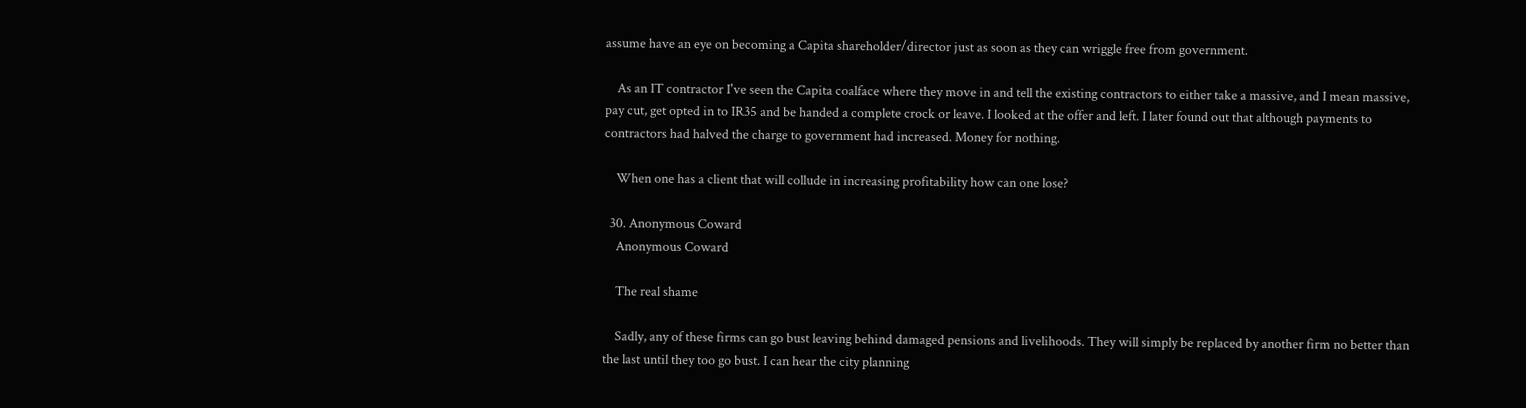assume have an eye on becoming a Capita shareholder/director just as soon as they can wriggle free from government.

    As an IT contractor I've seen the Capita coalface where they move in and tell the existing contractors to either take a massive, and I mean massive, pay cut, get opted in to IR35 and be handed a complete crock or leave. I looked at the offer and left. I later found out that although payments to contractors had halved the charge to government had increased. Money for nothing.

    When one has a client that will collude in increasing profitability how can one lose?

  30. Anonymous Coward
    Anonymous Coward

    The real shame

    Sadly, any of these firms can go bust leaving behind damaged pensions and livelihoods. They will simply be replaced by another firm no better than the last until they too go bust. I can hear the city planning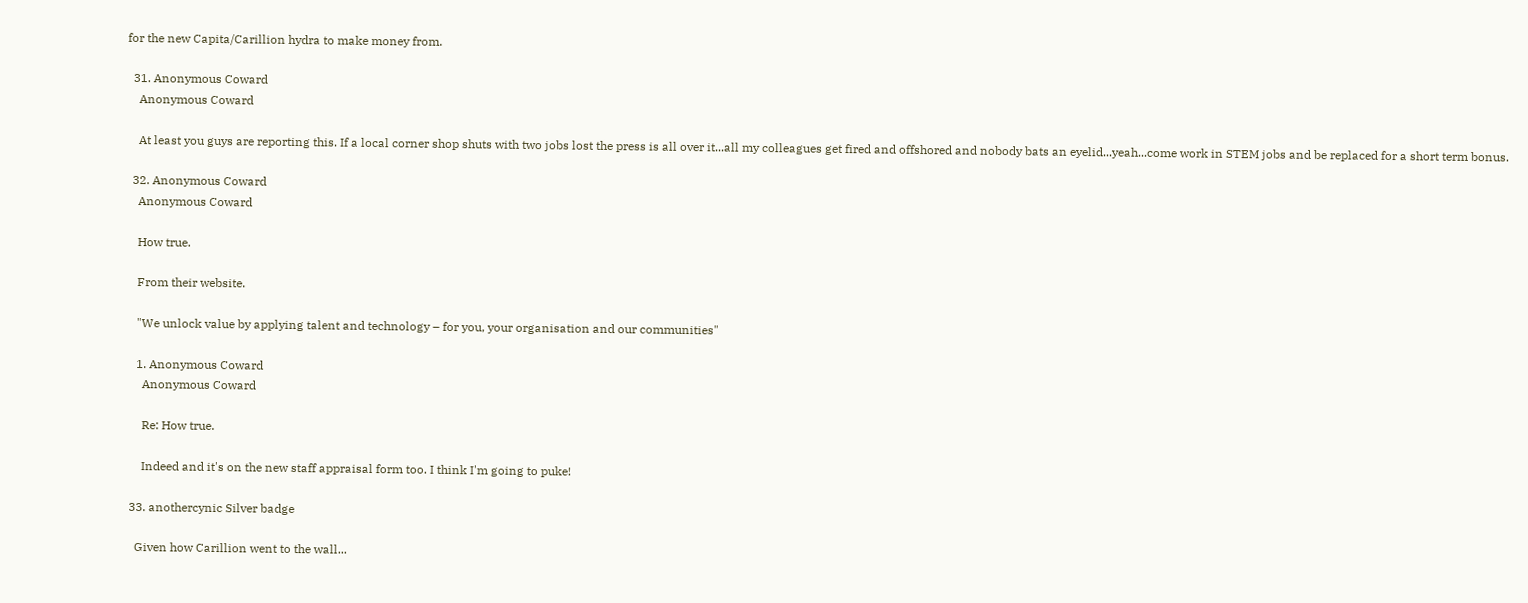for the new Capita/Carillion hydra to make money from.

  31. Anonymous Coward
    Anonymous Coward

    At least you guys are reporting this. If a local corner shop shuts with two jobs lost the press is all over it...all my colleagues get fired and offshored and nobody bats an eyelid...yeah...come work in STEM jobs and be replaced for a short term bonus.

  32. Anonymous Coward
    Anonymous Coward

    How true.

    From their website.

    "We unlock value by applying talent and technology – for you, your organisation and our communities"

    1. Anonymous Coward
      Anonymous Coward

      Re: How true.

      Indeed and it's on the new staff appraisal form too. I think I'm going to puke!

  33. anothercynic Silver badge

    Given how Carillion went to the wall...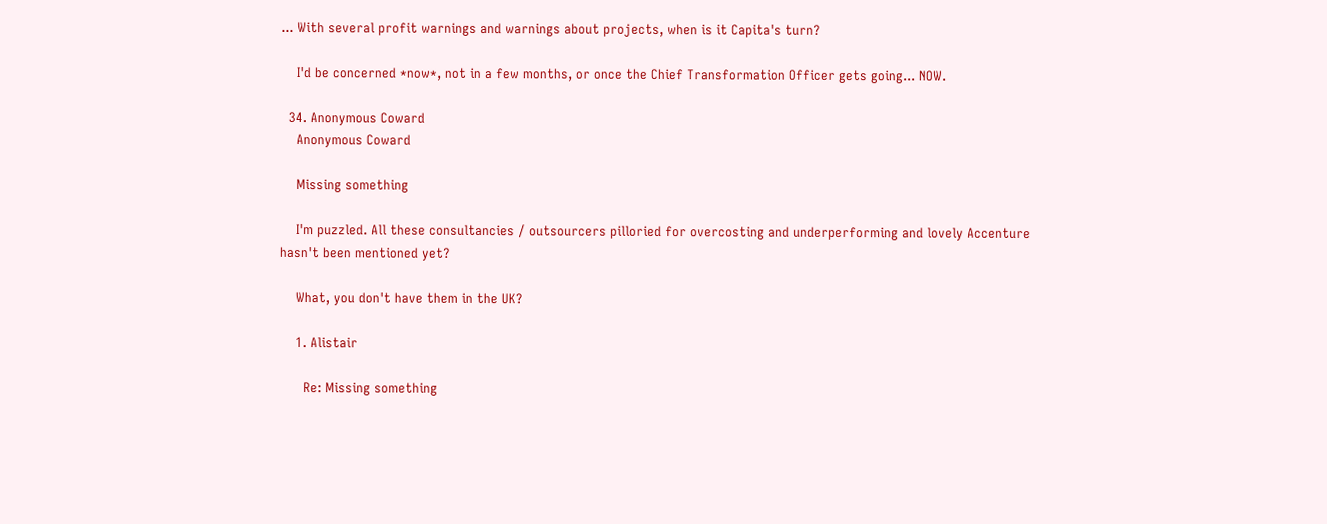... With several profit warnings and warnings about projects, when is it Capita's turn?

    I'd be concerned *now*, not in a few months, or once the Chief Transformation Officer gets going... NOW.

  34. Anonymous Coward
    Anonymous Coward

    Missing something

    I'm puzzled. All these consultancies / outsourcers pilloried for overcosting and underperforming and lovely Accenture hasn't been mentioned yet?

    What, you don't have them in the UK?

    1. Alistair

      Re: Missing something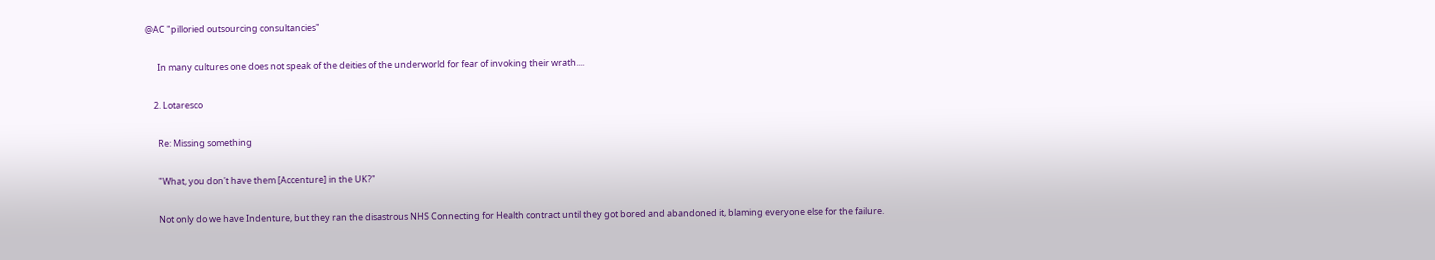@AC "pilloried outsourcing consultancies"

      In many cultures one does not speak of the deities of the underworld for fear of invoking their wrath....

    2. Lotaresco

      Re: Missing something

      "What, you don't have them [Accenture] in the UK?"

      Not only do we have Indenture, but they ran the disastrous NHS Connecting for Health contract until they got bored and abandoned it, blaming everyone else for the failure.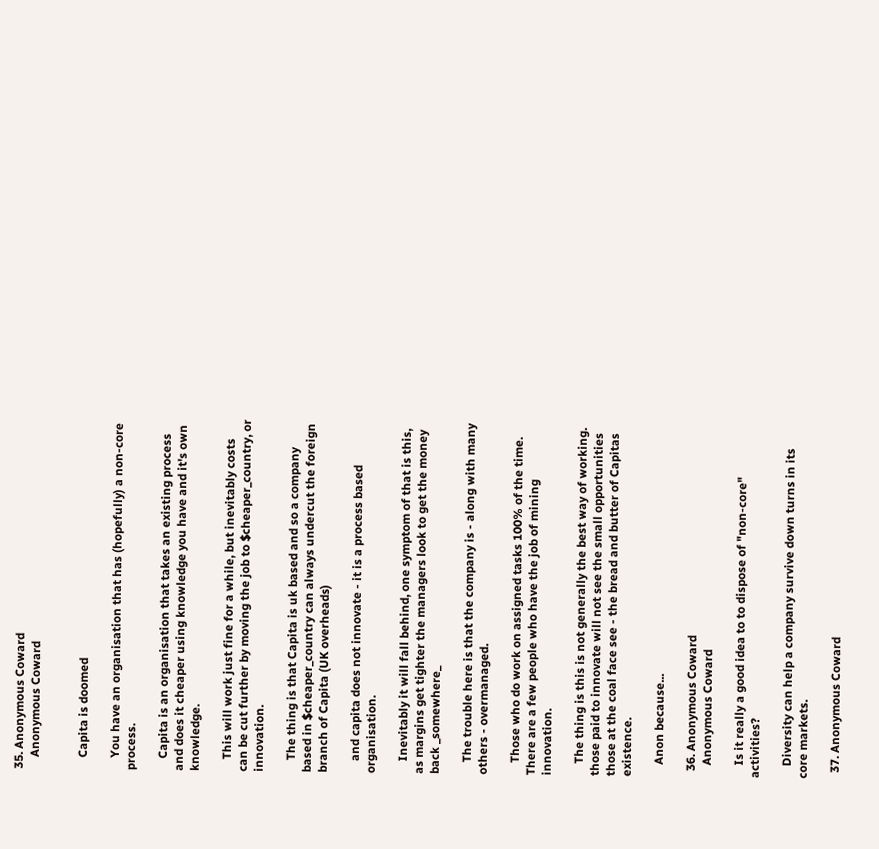35. Anonymous Coward
    Anonymous Coward


    Capita is doomed

    You have an organisation that has (hopefully) a non-core process.

    Capita is an organisation that takes an existing process and does it cheaper using knowledge you have and it's own knowledge.

    This will work just fine for a while, but inevitably costs can be cut further by moving the job to $cheaper_country, or innovation.

    The thing is that Capita is uk based and so a company based in $cheaper_country can always undercut the foreign branch of Capita (UK overheads)

    and capita does not innovate - it is a process based organisation.

    Inevitably it will fall behind, one symptom of that is this, as margins get tighter the managers look to get the money back _somewhere_

    The trouble here is that the company is - along with many others - overmanaged.

    Those who do work on assigned tasks 100% of the time. There are a few people who have the job of mining innovation.

    The thing is this is not generally the best way of working. those paid to innovate will not see the small opportunities those at the coal face see - the bread and butter of Capitas existence.

    Anon because...

  36. Anonymous Coward
    Anonymous Coward

    Is it really a good idea to to dispose of "non-core" activities?

    Diversity can help a company survive down turns in its core markets.

  37. Anonymous Coward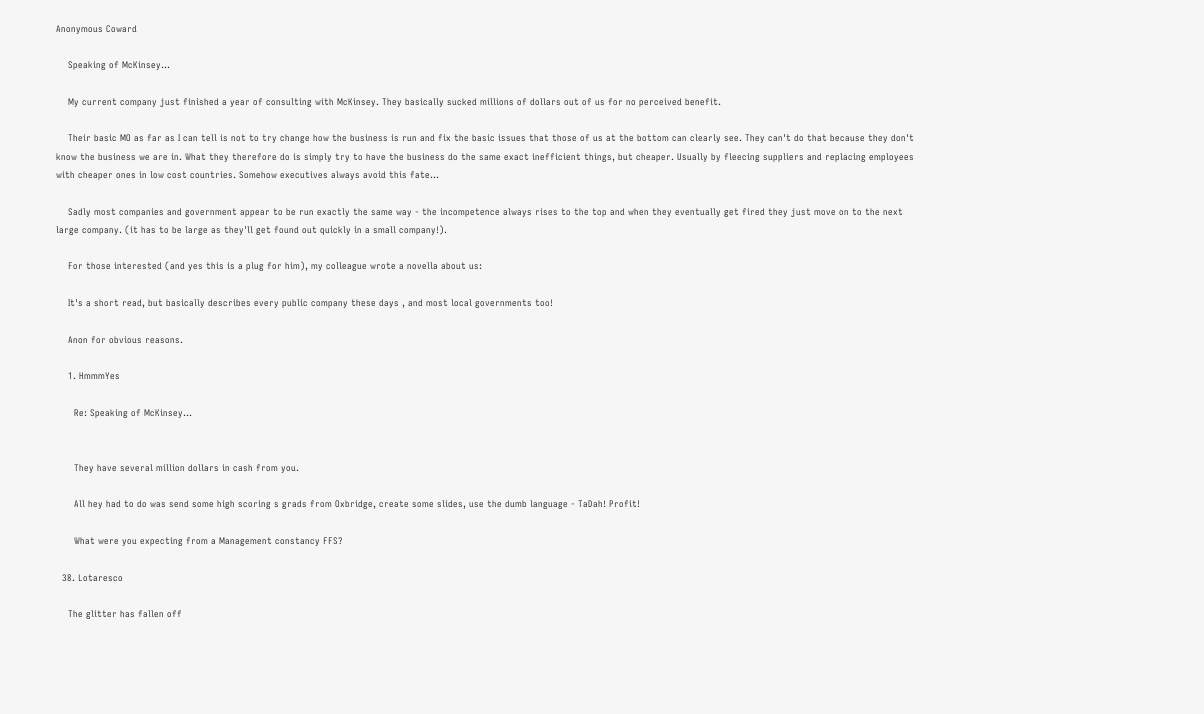Anonymous Coward

    Speaking of McKinsey...

    My current company just finished a year of consulting with McKinsey. They basically sucked millions of dollars out of us for no perceived benefit.

    Their basic MO as far as I can tell is not to try change how the business is run and fix the basic issues that those of us at the bottom can clearly see. They can't do that because they don't know the business we are in. What they therefore do is simply try to have the business do the same exact inefficient things, but cheaper. Usually by fleecing suppliers and replacing employees with cheaper ones in low cost countries. Somehow executives always avoid this fate...

    Sadly most companies and government appear to be run exactly the same way - the incompetence always rises to the top and when they eventually get fired they just move on to the next large company. (it has to be large as they'll get found out quickly in a small company!).

    For those interested (and yes this is a plug for him), my colleague wrote a novella about us:

    It's a short read, but basically describes every public company these days , and most local governments too!

    Anon for obvious reasons.

    1. HmmmYes

      Re: Speaking of McKinsey...


      They have several million dollars in cash from you.

      All hey had to do was send some high scoring s grads from Oxbridge, create some slides, use the dumb language - TaDah! Profit!

      What were you expecting from a Management constancy FFS?

  38. Lotaresco

    The glitter has fallen off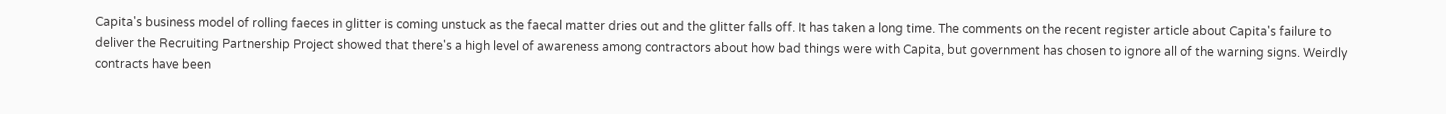Capita's business model of rolling faeces in glitter is coming unstuck as the faecal matter dries out and the glitter falls off. It has taken a long time. The comments on the recent register article about Capita's failure to deliver the Recruiting Partnership Project showed that there's a high level of awareness among contractors about how bad things were with Capita, but government has chosen to ignore all of the warning signs. Weirdly contracts have been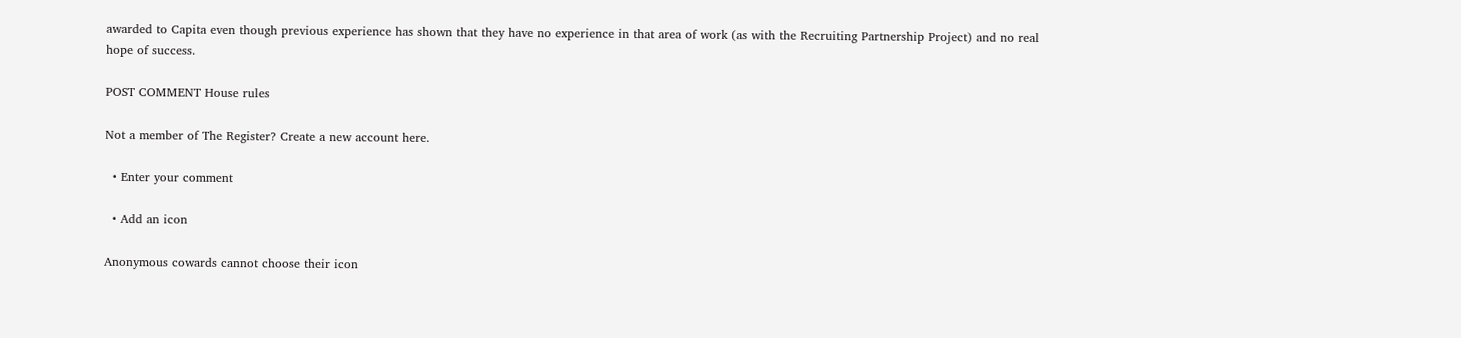awarded to Capita even though previous experience has shown that they have no experience in that area of work (as with the Recruiting Partnership Project) and no real hope of success.

POST COMMENT House rules

Not a member of The Register? Create a new account here.

  • Enter your comment

  • Add an icon

Anonymous cowards cannot choose their icon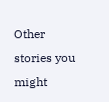Other stories you might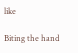like

Biting the hand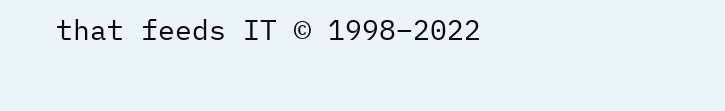that feeds IT © 1998–2022